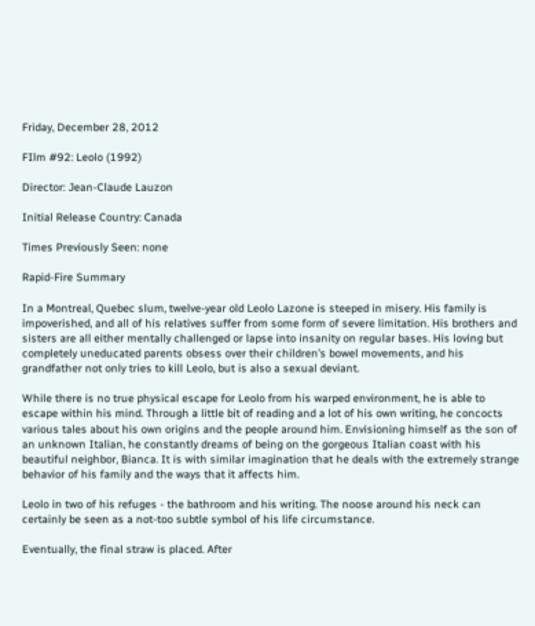Friday, December 28, 2012

FIlm #92: Leolo (1992)

Director: Jean-Claude Lauzon

Initial Release Country: Canada

Times Previously Seen: none

Rapid-Fire Summary

In a Montreal, Quebec slum, twelve-year old Leolo Lazone is steeped in misery. His family is impoverished, and all of his relatives suffer from some form of severe limitation. His brothers and sisters are all either mentally challenged or lapse into insanity on regular bases. His loving but completely uneducated parents obsess over their children’s bowel movements, and his grandfather not only tries to kill Leolo, but is also a sexual deviant.

While there is no true physical escape for Leolo from his warped environment, he is able to escape within his mind. Through a little bit of reading and a lot of his own writing, he concocts various tales about his own origins and the people around him. Envisioning himself as the son of an unknown Italian, he constantly dreams of being on the gorgeous Italian coast with his beautiful neighbor, Bianca. It is with similar imagination that he deals with the extremely strange behavior of his family and the ways that it affects him.

Leolo in two of his refuges - the bathroom and his writing. The noose around his neck can certainly be seen as a not-too subtle symbol of his life circumstance.

Eventually, the final straw is placed. After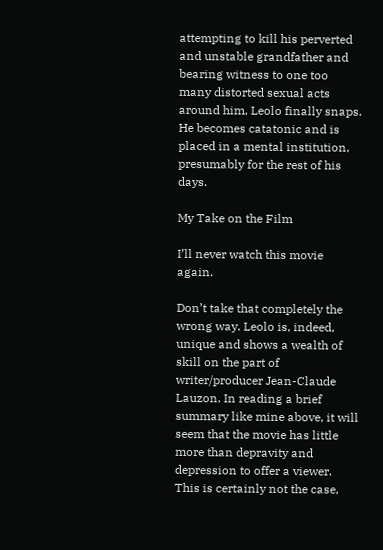attempting to kill his perverted and unstable grandfather and bearing witness to one too many distorted sexual acts around him, Leolo finally snaps. He becomes catatonic and is placed in a mental institution, presumably for the rest of his days.

My Take on the Film

I’ll never watch this movie again.

Don’t take that completely the wrong way. Leolo is, indeed, unique and shows a wealth of skill on the part of writer/producer Jean-Claude Lauzon. In reading a brief summary like mine above, it will seem that the movie has little more than depravity and depression to offer a viewer. This is certainly not the case,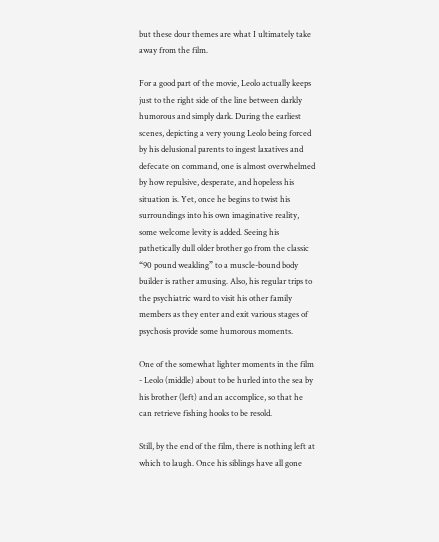but these dour themes are what I ultimately take away from the film.

For a good part of the movie, Leolo actually keeps just to the right side of the line between darkly humorous and simply dark. During the earliest scenes, depicting a very young Leolo being forced by his delusional parents to ingest laxatives and defecate on command, one is almost overwhelmed by how repulsive, desperate, and hopeless his situation is. Yet, once he begins to twist his surroundings into his own imaginative reality, some welcome levity is added. Seeing his pathetically dull older brother go from the classic “90 pound weakling” to a muscle-bound body builder is rather amusing. Also, his regular trips to the psychiatric ward to visit his other family members as they enter and exit various stages of psychosis provide some humorous moments.

One of the somewhat lighter moments in the film - Leolo (middle) about to be hurled into the sea by his brother (left) and an accomplice, so that he can retrieve fishing hooks to be resold.

Still, by the end of the film, there is nothing left at which to laugh. Once his siblings have all gone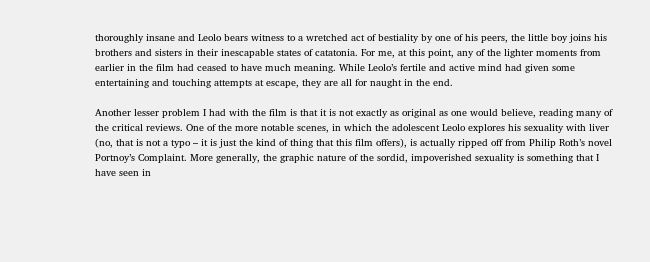thoroughly insane and Leolo bears witness to a wretched act of bestiality by one of his peers, the little boy joins his brothers and sisters in their inescapable states of catatonia. For me, at this point, any of the lighter moments from earlier in the film had ceased to have much meaning. While Leolo’s fertile and active mind had given some entertaining and touching attempts at escape, they are all for naught in the end.

Another lesser problem I had with the film is that it is not exactly as original as one would believe, reading many of the critical reviews. One of the more notable scenes, in which the adolescent Leolo explores his sexuality with liver (no, that is not a typo – it is just the kind of thing that this film offers), is actually ripped off from Philip Roth’s novel Portnoy’s Complaint. More generally, the graphic nature of the sordid, impoverished sexuality is something that I have seen in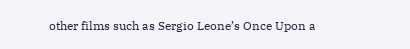other films such as Sergio Leone’s Once Upon a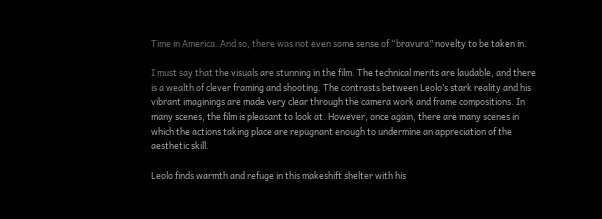Time in America. And so, there was not even some sense of “bravura” novelty to be taken in.

I must say that the visuals are stunning in the film. The technical merits are laudable, and there is a wealth of clever framing and shooting. The contrasts between Leolo’s stark reality and his vibrant imaginings are made very clear through the camera work and frame compositions. In many scenes, the film is pleasant to look at. However, once again, there are many scenes in which the actions taking place are repugnant enough to undermine an appreciation of the aesthetic skill.

Leolo finds warmth and refuge in this makeshift shelter with his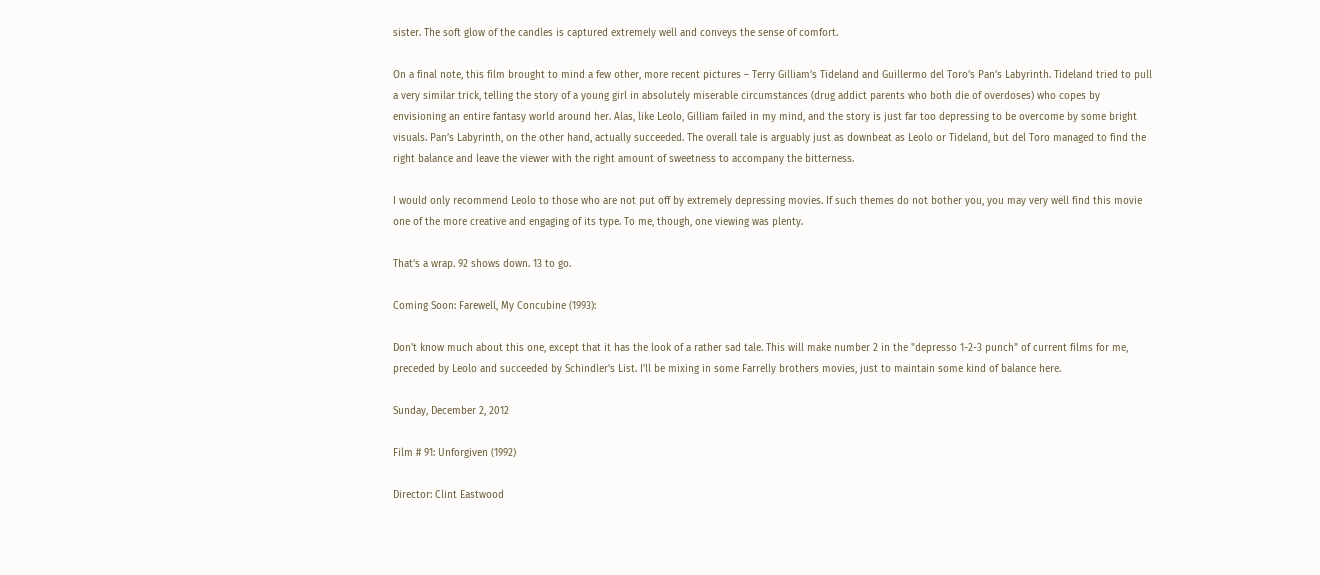sister. The soft glow of the candles is captured extremely well and conveys the sense of comfort.

On a final note, this film brought to mind a few other, more recent pictures – Terry Gilliam’s Tideland and Guillermo del Toro’s Pan’s Labyrinth. Tideland tried to pull a very similar trick, telling the story of a young girl in absolutely miserable circumstances (drug addict parents who both die of overdoses) who copes by envisioning an entire fantasy world around her. Alas, like Leolo, Gilliam failed in my mind, and the story is just far too depressing to be overcome by some bright visuals. Pan’s Labyrinth, on the other hand, actually succeeded. The overall tale is arguably just as downbeat as Leolo or Tideland, but del Toro managed to find the right balance and leave the viewer with the right amount of sweetness to accompany the bitterness.

I would only recommend Leolo to those who are not put off by extremely depressing movies. If such themes do not bother you, you may very well find this movie one of the more creative and engaging of its type. To me, though, one viewing was plenty.

That's a wrap. 92 shows down. 13 to go.

Coming Soon: Farewell, My Concubine (1993):

Don't know much about this one, except that it has the look of a rather sad tale. This will make number 2 in the "depresso 1-2-3 punch" of current films for me, preceded by Leolo and succeeded by Schindler's List. I'll be mixing in some Farrelly brothers movies, just to maintain some kind of balance here.

Sunday, December 2, 2012

Film # 91: Unforgiven (1992)

Director: Clint Eastwood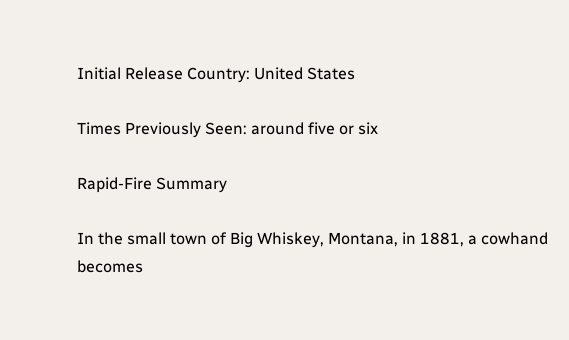Initial Release Country: United States

Times Previously Seen: around five or six

Rapid-Fire Summary

In the small town of Big Whiskey, Montana, in 1881, a cowhand becomes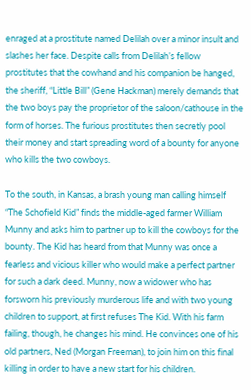enraged at a prostitute named Delilah over a minor insult and slashes her face. Despite calls from Delilah’s fellow prostitutes that the cowhand and his companion be hanged, the sheriff, “Little Bill” (Gene Hackman) merely demands that the two boys pay the proprietor of the saloon/cathouse in the form of horses. The furious prostitutes then secretly pool their money and start spreading word of a bounty for anyone who kills the two cowboys.

To the south, in Kansas, a brash young man calling himself “The Schofield Kid” finds the middle-aged farmer William Munny and asks him to partner up to kill the cowboys for the bounty. The Kid has heard from that Munny was once a fearless and vicious killer who would make a perfect partner for such a dark deed. Munny, now a widower who has forsworn his previously murderous life and with two young children to support, at first refuses The Kid. With his farm failing, though, he changes his mind. He convinces one of his old partners, Ned (Morgan Freeman), to join him on this final killing in order to have a new start for his children.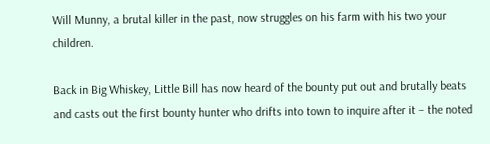Will Munny, a brutal killer in the past, now struggles on his farm with his two your children.

Back in Big Whiskey, Little Bill has now heard of the bounty put out and brutally beats and casts out the first bounty hunter who drifts into town to inquire after it – the noted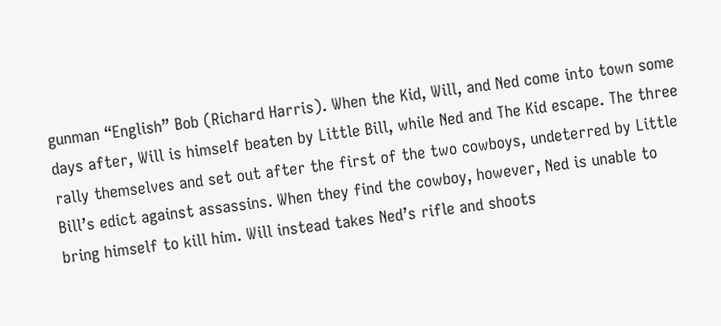gunman “English” Bob (Richard Harris). When the Kid, Will, and Ned come into town some days after, Will is himself beaten by Little Bill, while Ned and The Kid escape. The three rally themselves and set out after the first of the two cowboys, undeterred by Little Bill’s edict against assassins. When they find the cowboy, however, Ned is unable to bring himself to kill him. Will instead takes Ned’s rifle and shoots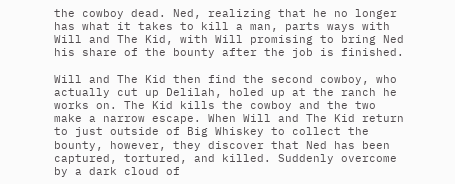the cowboy dead. Ned, realizing that he no longer has what it takes to kill a man, parts ways with Will and The Kid, with Will promising to bring Ned his share of the bounty after the job is finished.

Will and The Kid then find the second cowboy, who actually cut up Delilah, holed up at the ranch he works on. The Kid kills the cowboy and the two make a narrow escape. When Will and The Kid return to just outside of Big Whiskey to collect the bounty, however, they discover that Ned has been captured, tortured, and killed. Suddenly overcome by a dark cloud of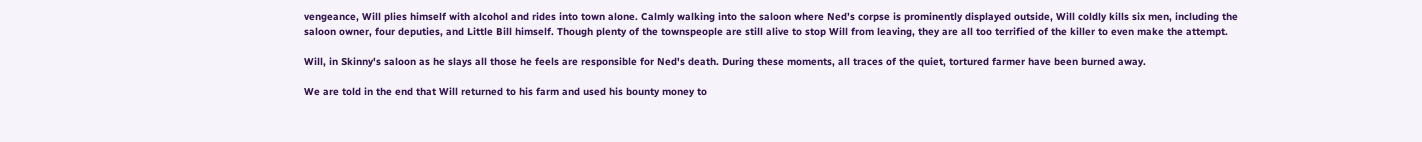vengeance, Will plies himself with alcohol and rides into town alone. Calmly walking into the saloon where Ned’s corpse is prominently displayed outside, Will coldly kills six men, including the saloon owner, four deputies, and Little Bill himself. Though plenty of the townspeople are still alive to stop Will from leaving, they are all too terrified of the killer to even make the attempt.

Will, in Skinny's saloon as he slays all those he feels are responsible for Ned's death. During these moments, all traces of the quiet, tortured farmer have been burned away.

We are told in the end that Will returned to his farm and used his bounty money to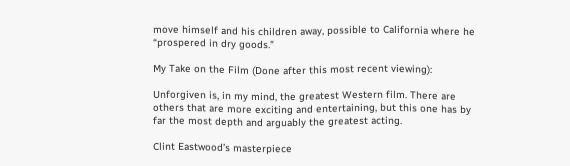move himself and his children away, possible to California where he “prospered in dry goods.”

My Take on the Film (Done after this most recent viewing):

Unforgiven is, in my mind, the greatest Western film. There are others that are more exciting and entertaining, but this one has by far the most depth and arguably the greatest acting.

Clint Eastwood’s masterpiece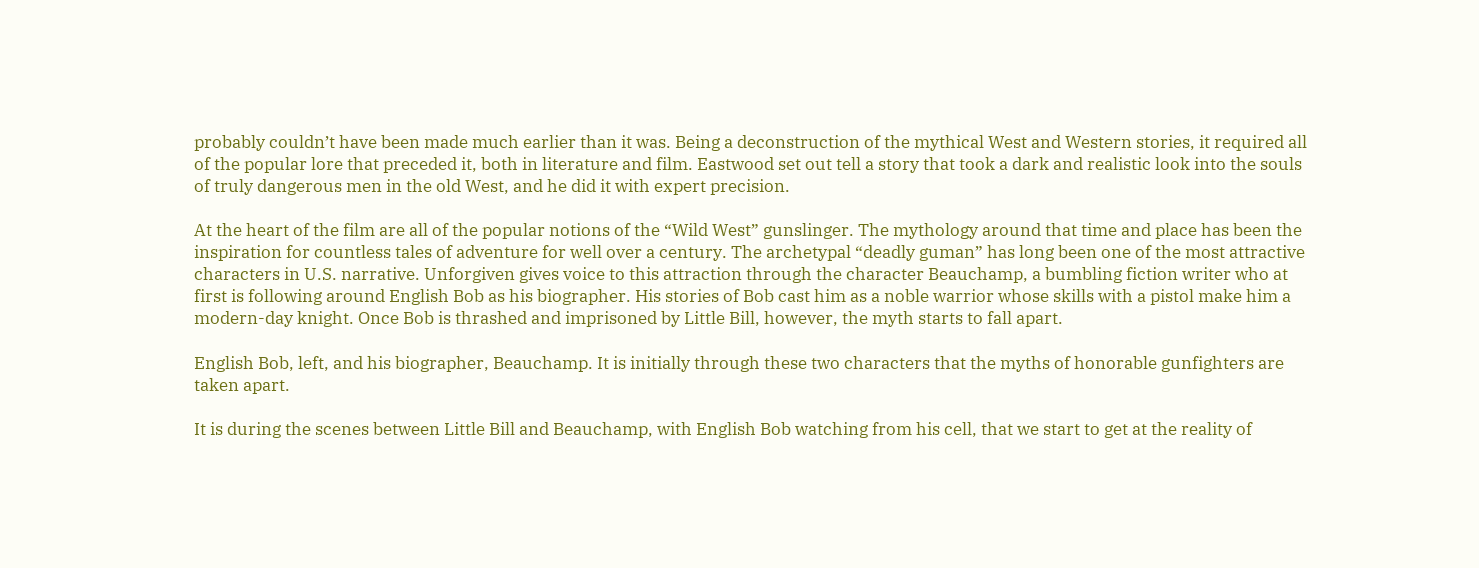probably couldn’t have been made much earlier than it was. Being a deconstruction of the mythical West and Western stories, it required all of the popular lore that preceded it, both in literature and film. Eastwood set out tell a story that took a dark and realistic look into the souls of truly dangerous men in the old West, and he did it with expert precision.

At the heart of the film are all of the popular notions of the “Wild West” gunslinger. The mythology around that time and place has been the inspiration for countless tales of adventure for well over a century. The archetypal “deadly guman” has long been one of the most attractive characters in U.S. narrative. Unforgiven gives voice to this attraction through the character Beauchamp, a bumbling fiction writer who at first is following around English Bob as his biographer. His stories of Bob cast him as a noble warrior whose skills with a pistol make him a modern-day knight. Once Bob is thrashed and imprisoned by Little Bill, however, the myth starts to fall apart.

English Bob, left, and his biographer, Beauchamp. It is initially through these two characters that the myths of honorable gunfighters are taken apart.

It is during the scenes between Little Bill and Beauchamp, with English Bob watching from his cell, that we start to get at the reality of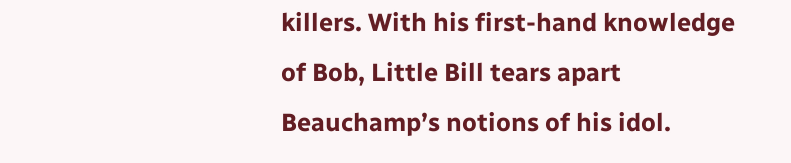killers. With his first-hand knowledge of Bob, Little Bill tears apart Beauchamp’s notions of his idol.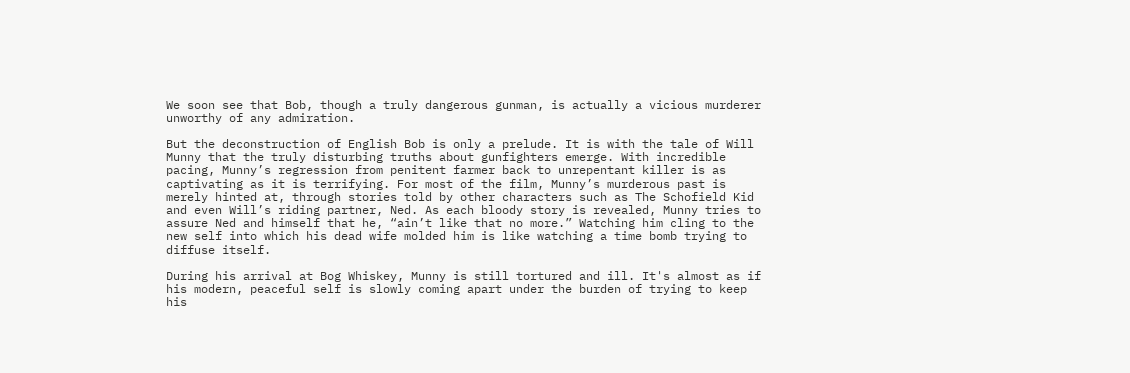We soon see that Bob, though a truly dangerous gunman, is actually a vicious murderer unworthy of any admiration.

But the deconstruction of English Bob is only a prelude. It is with the tale of Will Munny that the truly disturbing truths about gunfighters emerge. With incredible pacing, Munny’s regression from penitent farmer back to unrepentant killer is as captivating as it is terrifying. For most of the film, Munny’s murderous past is merely hinted at, through stories told by other characters such as The Schofield Kid and even Will’s riding partner, Ned. As each bloody story is revealed, Munny tries to assure Ned and himself that he, “ain’t like that no more.” Watching him cling to the new self into which his dead wife molded him is like watching a time bomb trying to diffuse itself.

During his arrival at Bog Whiskey, Munny is still tortured and ill. It's almost as if his modern, peaceful self is slowly coming apart under the burden of trying to keep his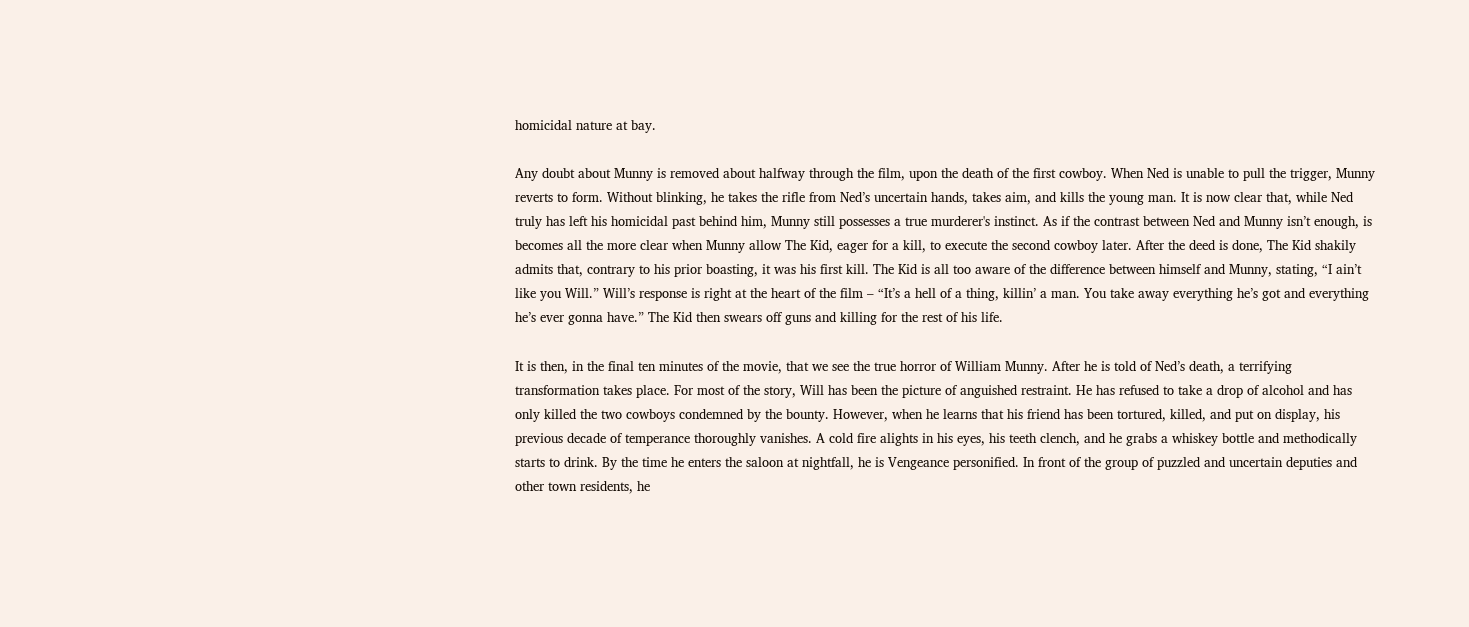homicidal nature at bay.

Any doubt about Munny is removed about halfway through the film, upon the death of the first cowboy. When Ned is unable to pull the trigger, Munny reverts to form. Without blinking, he takes the rifle from Ned’s uncertain hands, takes aim, and kills the young man. It is now clear that, while Ned truly has left his homicidal past behind him, Munny still possesses a true murderer's instinct. As if the contrast between Ned and Munny isn’t enough, is becomes all the more clear when Munny allow The Kid, eager for a kill, to execute the second cowboy later. After the deed is done, The Kid shakily admits that, contrary to his prior boasting, it was his first kill. The Kid is all too aware of the difference between himself and Munny, stating, “I ain’t like you Will.” Will’s response is right at the heart of the film – “It’s a hell of a thing, killin’ a man. You take away everything he’s got and everything he’s ever gonna have.” The Kid then swears off guns and killing for the rest of his life.

It is then, in the final ten minutes of the movie, that we see the true horror of William Munny. After he is told of Ned’s death, a terrifying transformation takes place. For most of the story, Will has been the picture of anguished restraint. He has refused to take a drop of alcohol and has only killed the two cowboys condemned by the bounty. However, when he learns that his friend has been tortured, killed, and put on display, his previous decade of temperance thoroughly vanishes. A cold fire alights in his eyes, his teeth clench, and he grabs a whiskey bottle and methodically starts to drink. By the time he enters the saloon at nightfall, he is Vengeance personified. In front of the group of puzzled and uncertain deputies and other town residents, he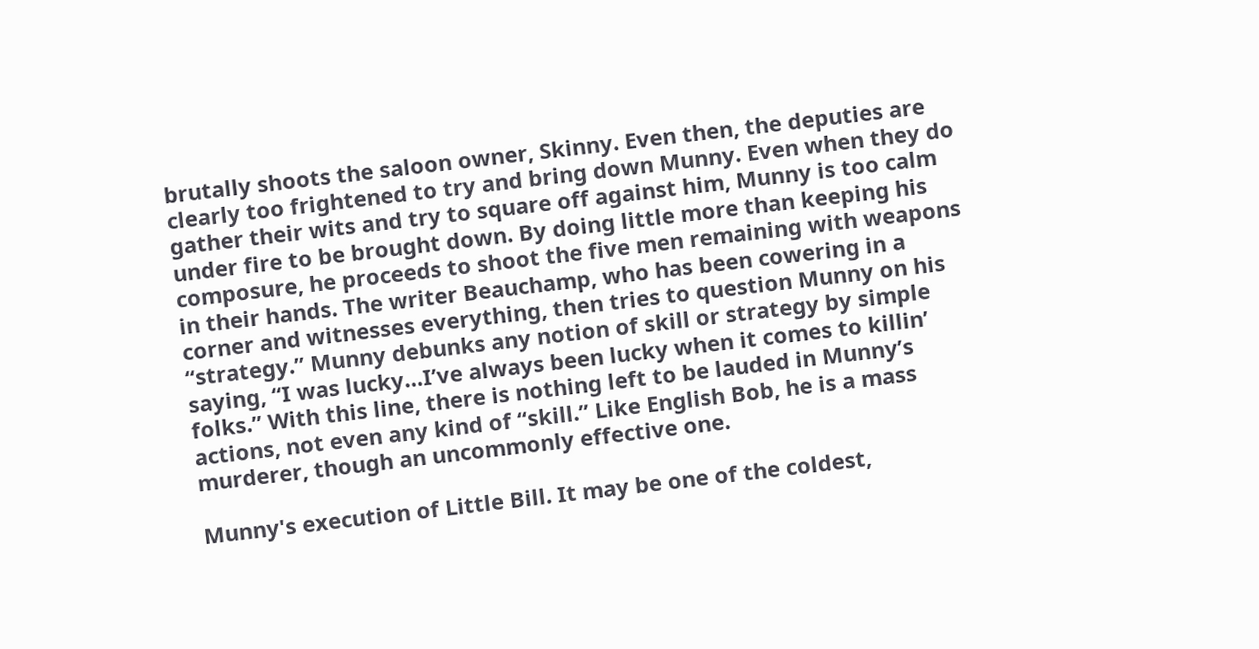brutally shoots the saloon owner, Skinny. Even then, the deputies are clearly too frightened to try and bring down Munny. Even when they do gather their wits and try to square off against him, Munny is too calm under fire to be brought down. By doing little more than keeping his composure, he proceeds to shoot the five men remaining with weapons in their hands. The writer Beauchamp, who has been cowering in a corner and witnesses everything, then tries to question Munny on his “strategy.” Munny debunks any notion of skill or strategy by simple saying, “I was lucky…I’ve always been lucky when it comes to killin’ folks.” With this line, there is nothing left to be lauded in Munny’s actions, not even any kind of “skill.” Like English Bob, he is a mass murderer, though an uncommonly effective one.

Munny's execution of Little Bill. It may be one of the coldest,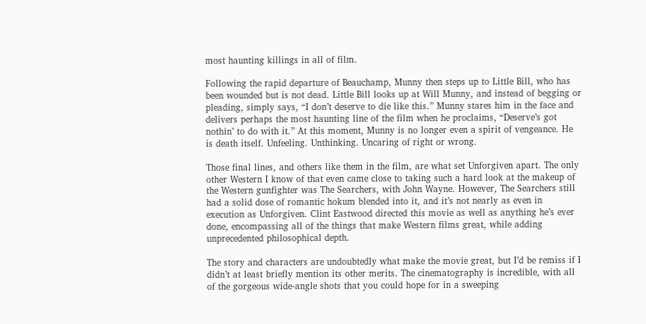most haunting killings in all of film.

Following the rapid departure of Beauchamp, Munny then steps up to Little Bill, who has been wounded but is not dead. Little Bill looks up at Will Munny, and instead of begging or pleading, simply says, “I don’t deserve to die like this.” Munny stares him in the face and delivers perhaps the most haunting line of the film when he proclaims, “Deserve’s got nothin’ to do with it.” At this moment, Munny is no longer even a spirit of vengeance. He is death itself. Unfeeling. Unthinking. Uncaring of right or wrong.

Those final lines, and others like them in the film, are what set Unforgiven apart. The only other Western I know of that even came close to taking such a hard look at the makeup of the Western gunfighter was The Searchers, with John Wayne. However, The Searchers still had a solid dose of romantic hokum blended into it, and it’s not nearly as even in execution as Unforgiven. Clint Eastwood directed this movie as well as anything he’s ever done, encompassing all of the things that make Western films great, while adding unprecedented philosophical depth.

The story and characters are undoubtedly what make the movie great, but I’d be remiss if I didn’t at least briefly mention its other merits. The cinematography is incredible, with all of the gorgeous wide-angle shots that you could hope for in a sweeping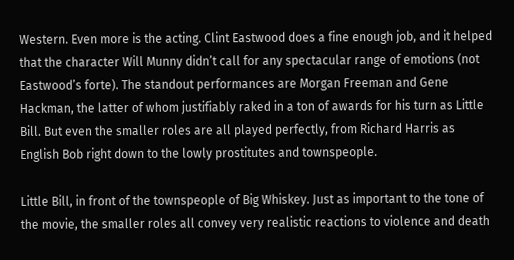Western. Even more is the acting. Clint Eastwood does a fine enough job, and it helped that the character Will Munny didn’t call for any spectacular range of emotions (not Eastwood’s forte). The standout performances are Morgan Freeman and Gene Hackman, the latter of whom justifiably raked in a ton of awards for his turn as Little Bill. But even the smaller roles are all played perfectly, from Richard Harris as English Bob right down to the lowly prostitutes and townspeople.

Little Bill, in front of the townspeople of Big Whiskey. Just as important to the tone of the movie, the smaller roles all convey very realistic reactions to violence and death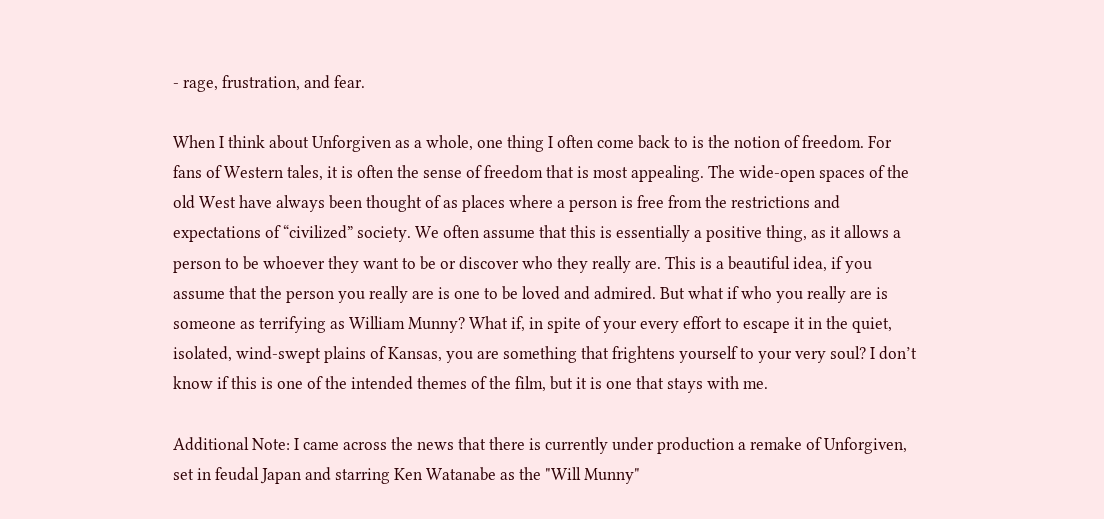- rage, frustration, and fear.

When I think about Unforgiven as a whole, one thing I often come back to is the notion of freedom. For fans of Western tales, it is often the sense of freedom that is most appealing. The wide-open spaces of the old West have always been thought of as places where a person is free from the restrictions and expectations of “civilized” society. We often assume that this is essentially a positive thing, as it allows a person to be whoever they want to be or discover who they really are. This is a beautiful idea, if you assume that the person you really are is one to be loved and admired. But what if who you really are is someone as terrifying as William Munny? What if, in spite of your every effort to escape it in the quiet, isolated, wind-swept plains of Kansas, you are something that frightens yourself to your very soul? I don’t know if this is one of the intended themes of the film, but it is one that stays with me.

Additional Note: I came across the news that there is currently under production a remake of Unforgiven, set in feudal Japan and starring Ken Watanabe as the "Will Munny"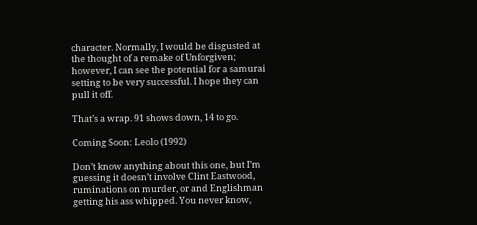character. Normally, I would be disgusted at the thought of a remake of Unforgiven; however, I can see the potential for a samurai setting to be very successful. I hope they can pull it off.

That’s a wrap. 91 shows down, 14 to go.

Coming Soon: Leolo (1992)

Don’t know anything about this one, but I’m guessing it doesn’t involve Clint Eastwood, ruminations on murder, or and Englishman getting his ass whipped. You never know,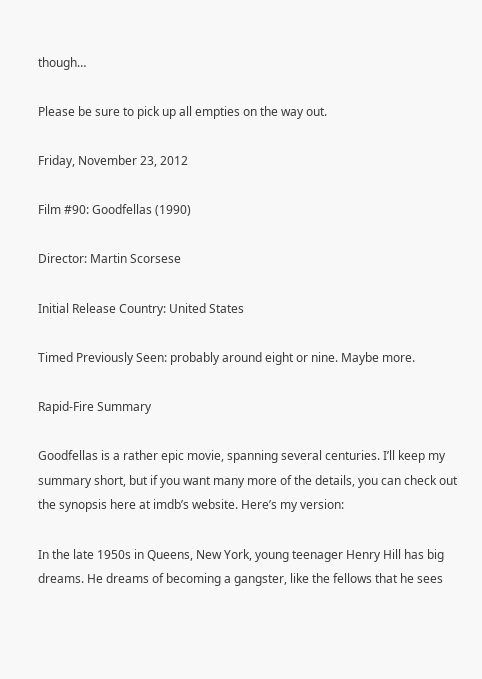though…

Please be sure to pick up all empties on the way out.

Friday, November 23, 2012

Film #90: Goodfellas (1990)

Director: Martin Scorsese

Initial Release Country: United States

Timed Previously Seen: probably around eight or nine. Maybe more.

Rapid-Fire Summary

Goodfellas is a rather epic movie, spanning several centuries. I’ll keep my summary short, but if you want many more of the details, you can check out the synopsis here at imdb’s website. Here’s my version:

In the late 1950s in Queens, New York, young teenager Henry Hill has big dreams. He dreams of becoming a gangster, like the fellows that he sees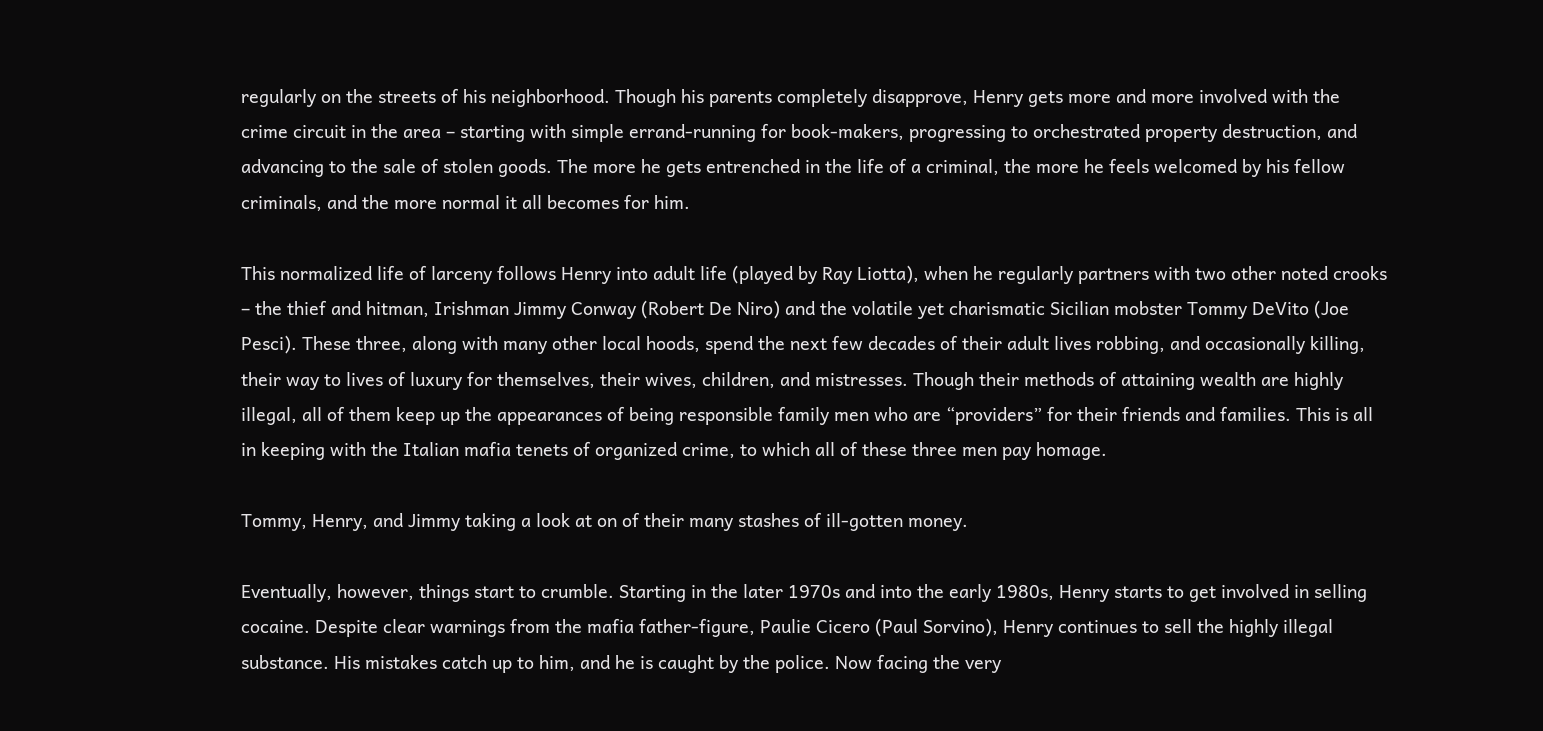regularly on the streets of his neighborhood. Though his parents completely disapprove, Henry gets more and more involved with the crime circuit in the area – starting with simple errand-running for book-makers, progressing to orchestrated property destruction, and advancing to the sale of stolen goods. The more he gets entrenched in the life of a criminal, the more he feels welcomed by his fellow criminals, and the more normal it all becomes for him.

This normalized life of larceny follows Henry into adult life (played by Ray Liotta), when he regularly partners with two other noted crooks – the thief and hitman, Irishman Jimmy Conway (Robert De Niro) and the volatile yet charismatic Sicilian mobster Tommy DeVito (Joe Pesci). These three, along with many other local hoods, spend the next few decades of their adult lives robbing, and occasionally killing, their way to lives of luxury for themselves, their wives, children, and mistresses. Though their methods of attaining wealth are highly illegal, all of them keep up the appearances of being responsible family men who are “providers” for their friends and families. This is all in keeping with the Italian mafia tenets of organized crime, to which all of these three men pay homage.

Tommy, Henry, and Jimmy taking a look at on of their many stashes of ill-gotten money.

Eventually, however, things start to crumble. Starting in the later 1970s and into the early 1980s, Henry starts to get involved in selling cocaine. Despite clear warnings from the mafia father-figure, Paulie Cicero (Paul Sorvino), Henry continues to sell the highly illegal substance. His mistakes catch up to him, and he is caught by the police. Now facing the very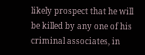likely prospect that he will be killed by any one of his criminal associates, in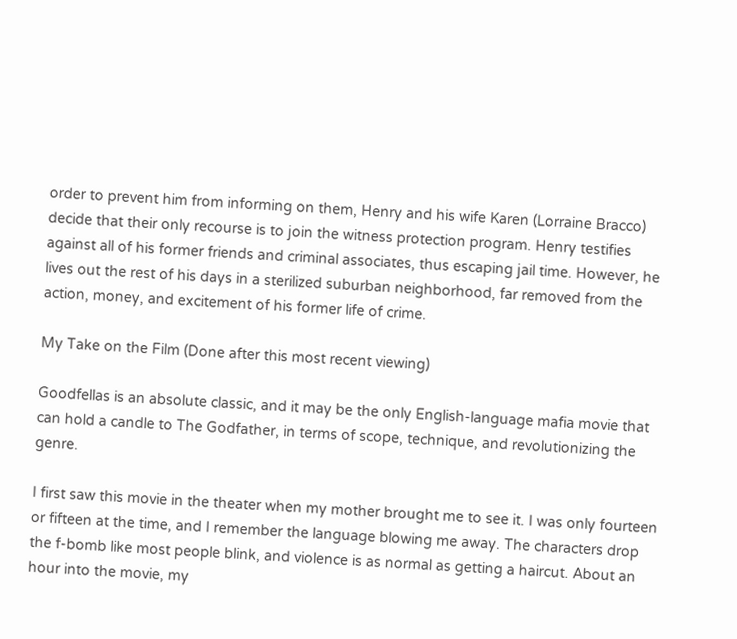order to prevent him from informing on them, Henry and his wife Karen (Lorraine Bracco) decide that their only recourse is to join the witness protection program. Henry testifies against all of his former friends and criminal associates, thus escaping jail time. However, he lives out the rest of his days in a sterilized suburban neighborhood, far removed from the action, money, and excitement of his former life of crime.

My Take on the Film (Done after this most recent viewing)

Goodfellas is an absolute classic, and it may be the only English-language mafia movie that can hold a candle to The Godfather, in terms of scope, technique, and revolutionizing the genre.

I first saw this movie in the theater when my mother brought me to see it. I was only fourteen or fifteen at the time, and I remember the language blowing me away. The characters drop the f-bomb like most people blink, and violence is as normal as getting a haircut. About an hour into the movie, my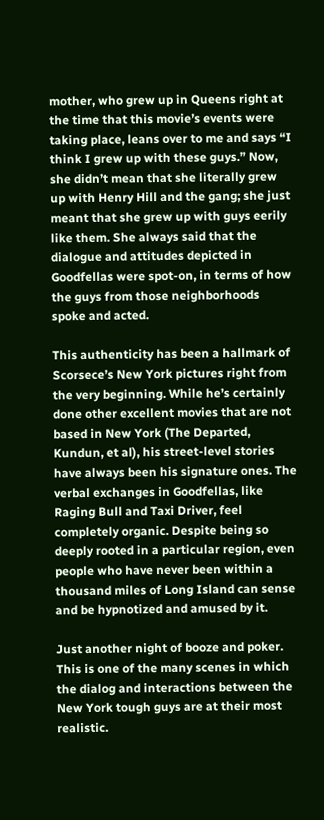mother, who grew up in Queens right at the time that this movie’s events were taking place, leans over to me and says “I think I grew up with these guys.” Now, she didn’t mean that she literally grew up with Henry Hill and the gang; she just meant that she grew up with guys eerily like them. She always said that the dialogue and attitudes depicted in Goodfellas were spot-on, in terms of how the guys from those neighborhoods spoke and acted.

This authenticity has been a hallmark of Scorsece’s New York pictures right from the very beginning. While he’s certainly done other excellent movies that are not based in New York (The Departed, Kundun, et al), his street-level stories have always been his signature ones. The verbal exchanges in Goodfellas, like Raging Bull and Taxi Driver, feel completely organic. Despite being so deeply rooted in a particular region, even people who have never been within a thousand miles of Long Island can sense and be hypnotized and amused by it.

Just another night of booze and poker. This is one of the many scenes in which the dialog and interactions between the New York tough guys are at their most realistic.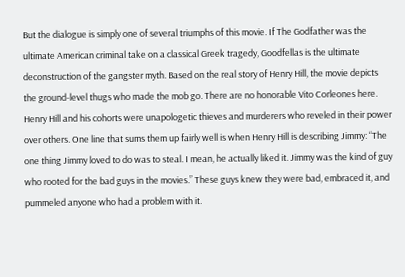But the dialogue is simply one of several triumphs of this movie. If The Godfather was the ultimate American criminal take on a classical Greek tragedy, Goodfellas is the ultimate deconstruction of the gangster myth. Based on the real story of Henry Hill, the movie depicts the ground-level thugs who made the mob go. There are no honorable Vito Corleones here. Henry Hill and his cohorts were unapologetic thieves and murderers who reveled in their power over others. One line that sums them up fairly well is when Henry Hill is describing Jimmy: “The one thing Jimmy loved to do was to steal. I mean, he actually liked it. Jimmy was the kind of guy who rooted for the bad guys in the movies.” These guys knew they were bad, embraced it, and pummeled anyone who had a problem with it.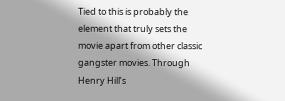Tied to this is probably the element that truly sets the movie apart from other classic gangster movies. Through Henry Hill’s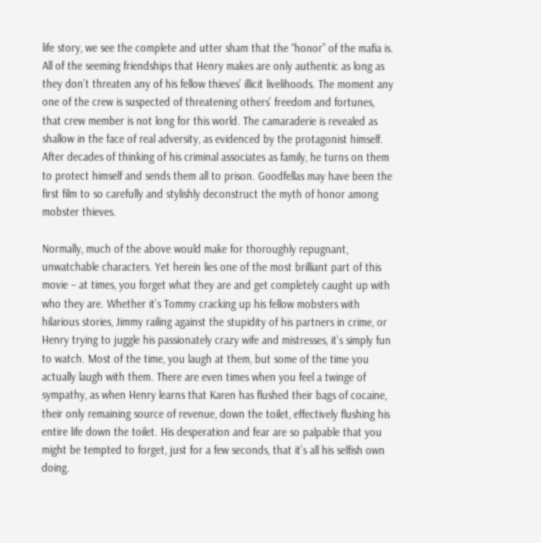life story, we see the complete and utter sham that the “honor” of the mafia is. All of the seeming friendships that Henry makes are only authentic as long as they don’t threaten any of his fellow thieves’ illicit livelihoods. The moment any one of the crew is suspected of threatening others’ freedom and fortunes, that crew member is not long for this world. The camaraderie is revealed as shallow in the face of real adversity, as evidenced by the protagonist himself. After decades of thinking of his criminal associates as family, he turns on them to protect himself and sends them all to prison. Goodfellas may have been the first film to so carefully and stylishly deconstruct the myth of honor among mobster thieves.

Normally, much of the above would make for thoroughly repugnant, unwatchable characters. Yet herein lies one of the most brilliant part of this movie – at times, you forget what they are and get completely caught up with who they are. Whether it’s Tommy cracking up his fellow mobsters with hilarious stories, Jimmy railing against the stupidity of his partners in crime, or Henry trying to juggle his passionately crazy wife and mistresses, it’s simply fun to watch. Most of the time, you laugh at them, but some of the time you actually laugh with them. There are even times when you feel a twinge of sympathy, as when Henry learns that Karen has flushed their bags of cocaine, their only remaining source of revenue, down the toilet, effectively flushing his entire life down the toilet. His desperation and fear are so palpable that you might be tempted to forget, just for a few seconds, that it’s all his selfish own doing.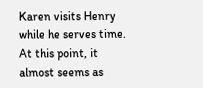Karen visits Henry while he serves time. At this point, it almost seems as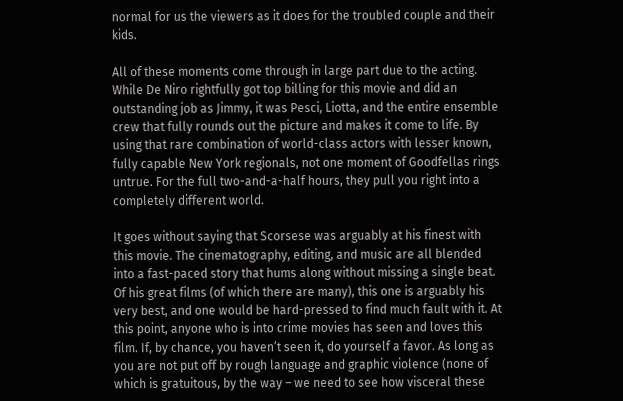normal for us the viewers as it does for the troubled couple and their kids.

All of these moments come through in large part due to the acting. While De Niro rightfully got top billing for this movie and did an outstanding job as Jimmy, it was Pesci, Liotta, and the entire ensemble crew that fully rounds out the picture and makes it come to life. By using that rare combination of world-class actors with lesser known, fully capable New York regionals, not one moment of Goodfellas rings untrue. For the full two-and-a-half hours, they pull you right into a completely different world.

It goes without saying that Scorsese was arguably at his finest with this movie. The cinematography, editing, and music are all blended into a fast-paced story that hums along without missing a single beat. Of his great films (of which there are many), this one is arguably his very best, and one would be hard-pressed to find much fault with it. At this point, anyone who is into crime movies has seen and loves this film. If, by chance, you haven’t seen it, do yourself a favor. As long as you are not put off by rough language and graphic violence (none of which is gratuitous, by the way – we need to see how visceral these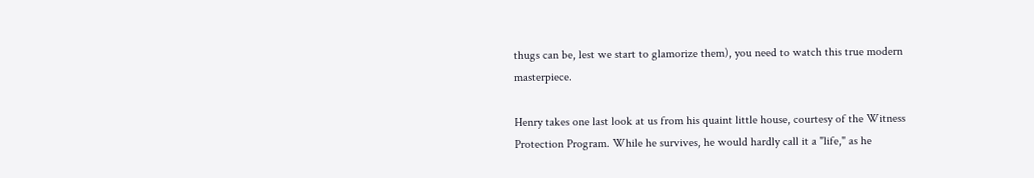thugs can be, lest we start to glamorize them), you need to watch this true modern masterpiece.

Henry takes one last look at us from his quaint little house, courtesy of the Witness Protection Program. While he survives, he would hardly call it a "life," as he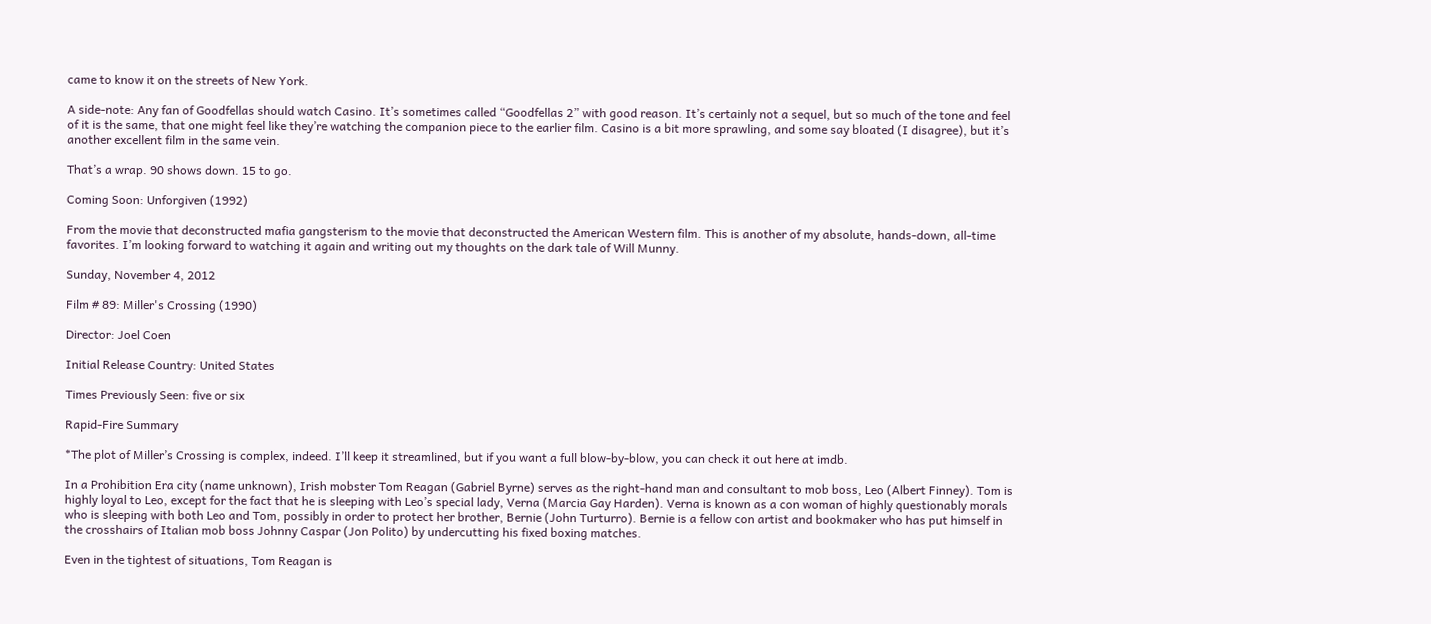came to know it on the streets of New York.

A side-note: Any fan of Goodfellas should watch Casino. It’s sometimes called “Goodfellas 2” with good reason. It’s certainly not a sequel, but so much of the tone and feel of it is the same, that one might feel like they’re watching the companion piece to the earlier film. Casino is a bit more sprawling, and some say bloated (I disagree), but it’s another excellent film in the same vein.

That’s a wrap. 90 shows down. 15 to go.

Coming Soon: Unforgiven (1992)

From the movie that deconstructed mafia gangsterism to the movie that deconstructed the American Western film. This is another of my absolute, hands-down, all-time favorites. I’m looking forward to watching it again and writing out my thoughts on the dark tale of Will Munny.

Sunday, November 4, 2012

Film # 89: Miller's Crossing (1990)

Director: Joel Coen

Initial Release Country: United States

Times Previously Seen: five or six

Rapid-Fire Summary

*The plot of Miller’s Crossing is complex, indeed. I’ll keep it streamlined, but if you want a full blow-by-blow, you can check it out here at imdb.

In a Prohibition Era city (name unknown), Irish mobster Tom Reagan (Gabriel Byrne) serves as the right-hand man and consultant to mob boss, Leo (Albert Finney). Tom is highly loyal to Leo, except for the fact that he is sleeping with Leo’s special lady, Verna (Marcia Gay Harden). Verna is known as a con woman of highly questionably morals who is sleeping with both Leo and Tom, possibly in order to protect her brother, Bernie (John Turturro). Bernie is a fellow con artist and bookmaker who has put himself in the crosshairs of Italian mob boss Johnny Caspar (Jon Polito) by undercutting his fixed boxing matches.

Even in the tightest of situations, Tom Reagan is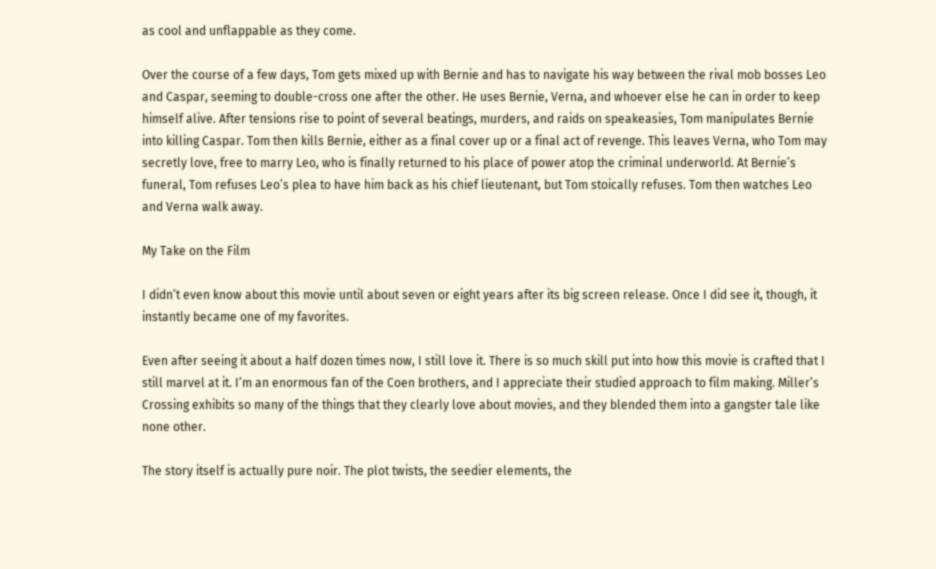as cool and unflappable as they come.

Over the course of a few days, Tom gets mixed up with Bernie and has to navigate his way between the rival mob bosses Leo and Caspar, seeming to double-cross one after the other. He uses Bernie, Verna, and whoever else he can in order to keep himself alive. After tensions rise to point of several beatings, murders, and raids on speakeasies, Tom manipulates Bernie into killing Caspar. Tom then kills Bernie, either as a final cover up or a final act of revenge. This leaves Verna, who Tom may secretly love, free to marry Leo, who is finally returned to his place of power atop the criminal underworld. At Bernie’s funeral, Tom refuses Leo’s plea to have him back as his chief lieutenant, but Tom stoically refuses. Tom then watches Leo and Verna walk away.

My Take on the Film

I didn’t even know about this movie until about seven or eight years after its big screen release. Once I did see it, though, it instantly became one of my favorites.

Even after seeing it about a half dozen times now, I still love it. There is so much skill put into how this movie is crafted that I still marvel at it. I’m an enormous fan of the Coen brothers, and I appreciate their studied approach to film making. Miller’s Crossing exhibits so many of the things that they clearly love about movies, and they blended them into a gangster tale like none other.

The story itself is actually pure noir. The plot twists, the seedier elements, the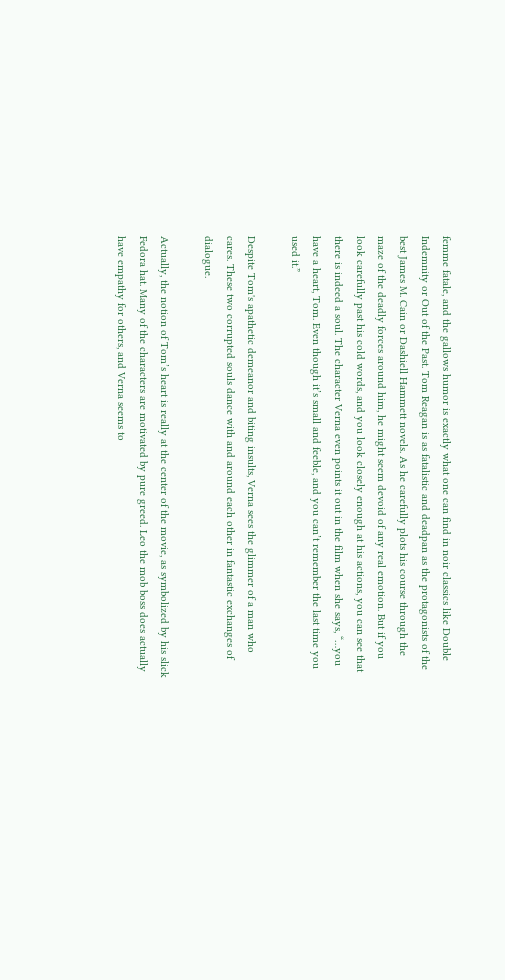femme fatale, and the gallows humor is exactly what one can find in noir classics like Double Indemnity or Out of the Past. Tom Reagan is as fatalistic and deadpan as the protagonists of the best James M. Cain or Dashiell Hammett novels. As he carefully plots his course through the maze of the deadly forces around him, he might seem devoid of any real emotion. But if you look carefully past his cold words, and you look closely enough at his actions, you can see that there is indeed a soul. The character Verna even points it out in the film when she says, “…you have a heart, Tom. Even though it’s small and feeble, and you can’t remember the last time you used it.”

Despite Tom's apathetic demeanor and biting insults, Verna sees the glimmer of a man who cares. These two corrupted souls dance with and around each other in fantastic exchanges of dialogue.

Actually, the notion of Tom’s heart is really at the center of the movie, as symbolized by his slick Fedora hat. Many of the characters are motivated by pure greed. Leo the mob boss does actually have empathy for others, and Verna seems to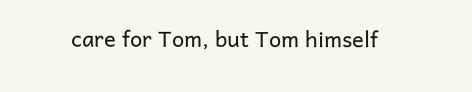care for Tom, but Tom himself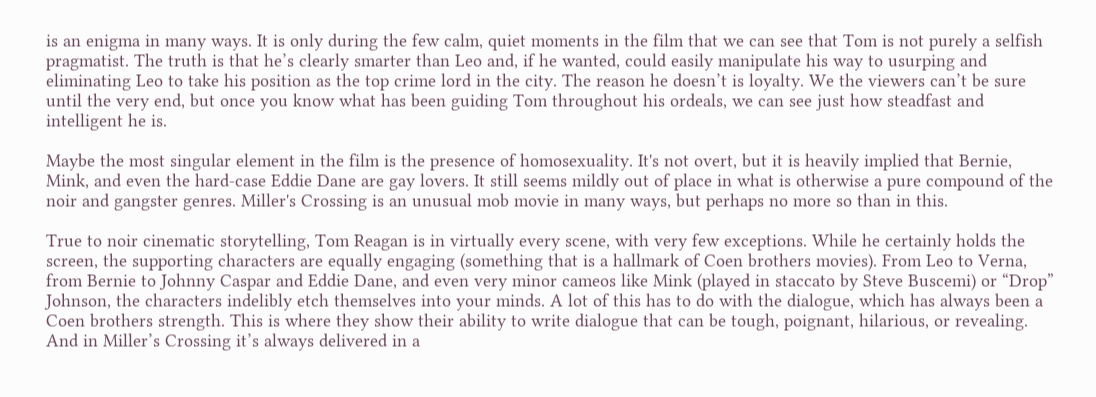is an enigma in many ways. It is only during the few calm, quiet moments in the film that we can see that Tom is not purely a selfish pragmatist. The truth is that he’s clearly smarter than Leo and, if he wanted, could easily manipulate his way to usurping and eliminating Leo to take his position as the top crime lord in the city. The reason he doesn’t is loyalty. We the viewers can’t be sure until the very end, but once you know what has been guiding Tom throughout his ordeals, we can see just how steadfast and intelligent he is.

Maybe the most singular element in the film is the presence of homosexuality. It's not overt, but it is heavily implied that Bernie, Mink, and even the hard-case Eddie Dane are gay lovers. It still seems mildly out of place in what is otherwise a pure compound of the noir and gangster genres. Miller's Crossing is an unusual mob movie in many ways, but perhaps no more so than in this.

True to noir cinematic storytelling, Tom Reagan is in virtually every scene, with very few exceptions. While he certainly holds the screen, the supporting characters are equally engaging (something that is a hallmark of Coen brothers movies). From Leo to Verna, from Bernie to Johnny Caspar and Eddie Dane, and even very minor cameos like Mink (played in staccato by Steve Buscemi) or “Drop” Johnson, the characters indelibly etch themselves into your minds. A lot of this has to do with the dialogue, which has always been a Coen brothers strength. This is where they show their ability to write dialogue that can be tough, poignant, hilarious, or revealing. And in Miller’s Crossing it’s always delivered in a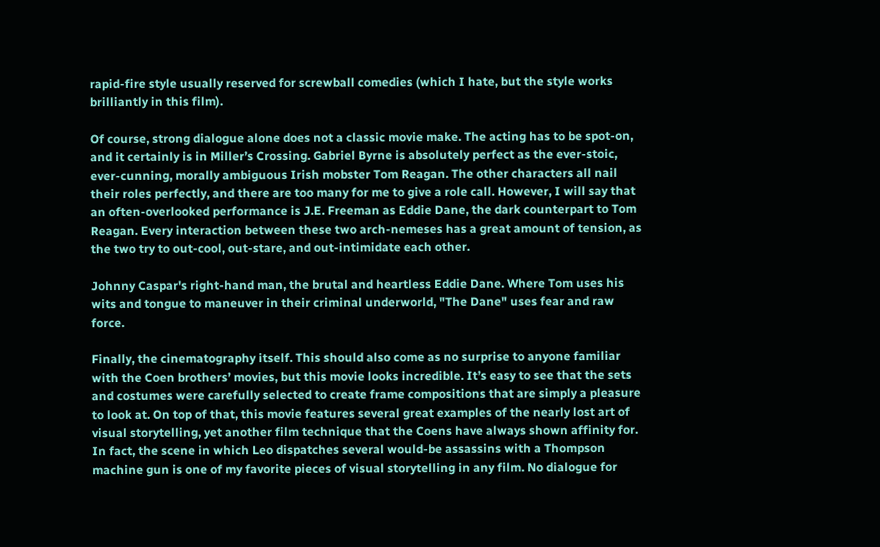rapid-fire style usually reserved for screwball comedies (which I hate, but the style works brilliantly in this film).

Of course, strong dialogue alone does not a classic movie make. The acting has to be spot-on, and it certainly is in Miller’s Crossing. Gabriel Byrne is absolutely perfect as the ever-stoic, ever-cunning, morally ambiguous Irish mobster Tom Reagan. The other characters all nail their roles perfectly, and there are too many for me to give a role call. However, I will say that an often-overlooked performance is J.E. Freeman as Eddie Dane, the dark counterpart to Tom Reagan. Every interaction between these two arch-nemeses has a great amount of tension, as the two try to out-cool, out-stare, and out-intimidate each other.

Johnny Caspar's right-hand man, the brutal and heartless Eddie Dane. Where Tom uses his wits and tongue to maneuver in their criminal underworld, "The Dane" uses fear and raw force.

Finally, the cinematography itself. This should also come as no surprise to anyone familiar with the Coen brothers’ movies, but this movie looks incredible. It’s easy to see that the sets and costumes were carefully selected to create frame compositions that are simply a pleasure to look at. On top of that, this movie features several great examples of the nearly lost art of visual storytelling, yet another film technique that the Coens have always shown affinity for. In fact, the scene in which Leo dispatches several would-be assassins with a Thompson machine gun is one of my favorite pieces of visual storytelling in any film. No dialogue for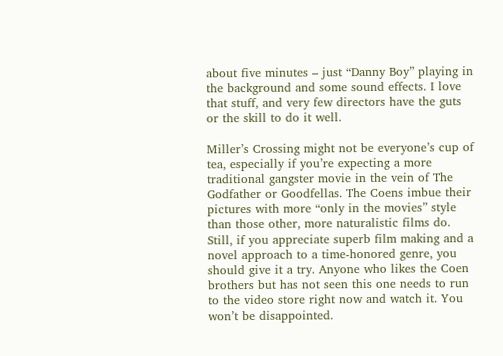about five minutes – just “Danny Boy” playing in the background and some sound effects. I love that stuff, and very few directors have the guts or the skill to do it well.

Miller’s Crossing might not be everyone’s cup of tea, especially if you’re expecting a more traditional gangster movie in the vein of The Godfather or Goodfellas. The Coens imbue their pictures with more “only in the movies” style than those other, more naturalistic films do. Still, if you appreciate superb film making and a novel approach to a time-honored genre, you should give it a try. Anyone who likes the Coen brothers but has not seen this one needs to run to the video store right now and watch it. You won’t be disappointed.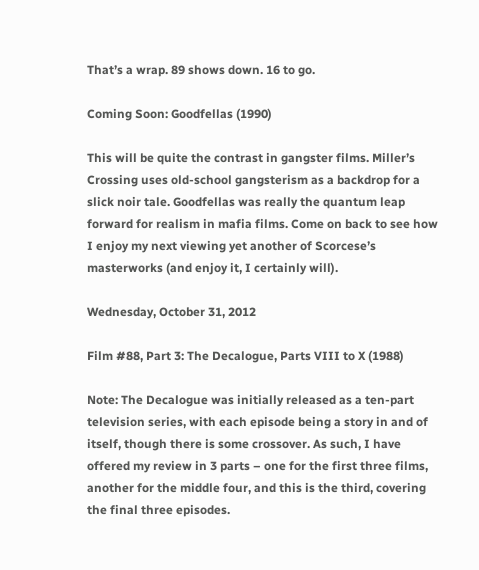That’s a wrap. 89 shows down. 16 to go.

Coming Soon: Goodfellas (1990)

This will be quite the contrast in gangster films. Miller’s Crossing uses old-school gangsterism as a backdrop for a slick noir tale. Goodfellas was really the quantum leap forward for realism in mafia films. Come on back to see how I enjoy my next viewing yet another of Scorcese’s masterworks (and enjoy it, I certainly will).

Wednesday, October 31, 2012

Film #88, Part 3: The Decalogue, Parts VIII to X (1988)

Note: The Decalogue was initially released as a ten-part television series, with each episode being a story in and of itself, though there is some crossover. As such, I have offered my review in 3 parts – one for the first three films, another for the middle four, and this is the third, covering the final three episodes.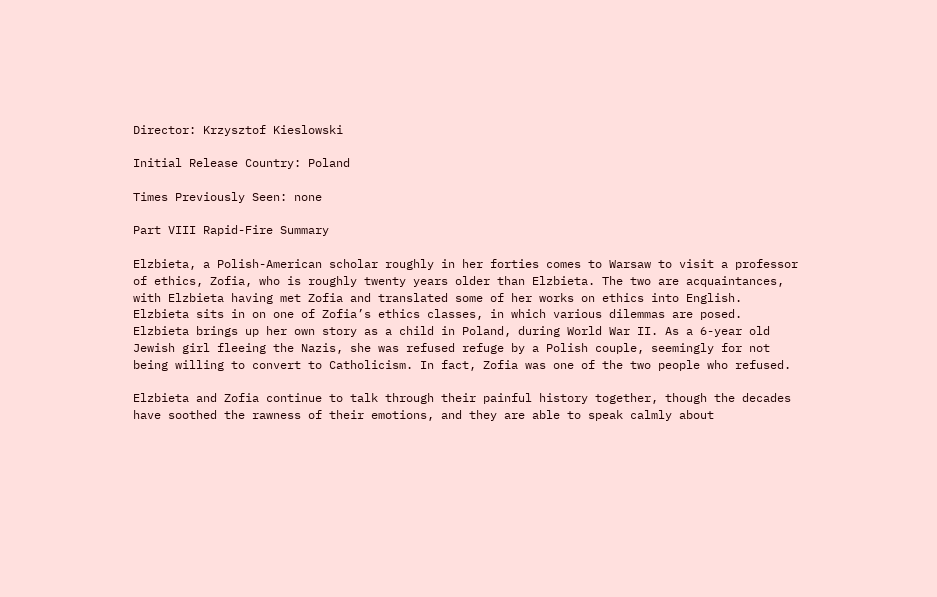Director: Krzysztof Kieslowski

Initial Release Country: Poland

Times Previously Seen: none

Part VIII Rapid-Fire Summary

Elzbieta, a Polish-American scholar roughly in her forties comes to Warsaw to visit a professor of ethics, Zofia, who is roughly twenty years older than Elzbieta. The two are acquaintances, with Elzbieta having met Zofia and translated some of her works on ethics into English. Elzbieta sits in on one of Zofia’s ethics classes, in which various dilemmas are posed. Elzbieta brings up her own story as a child in Poland, during World War II. As a 6-year old Jewish girl fleeing the Nazis, she was refused refuge by a Polish couple, seemingly for not being willing to convert to Catholicism. In fact, Zofia was one of the two people who refused.

Elzbieta and Zofia continue to talk through their painful history together, though the decades have soothed the rawness of their emotions, and they are able to speak calmly about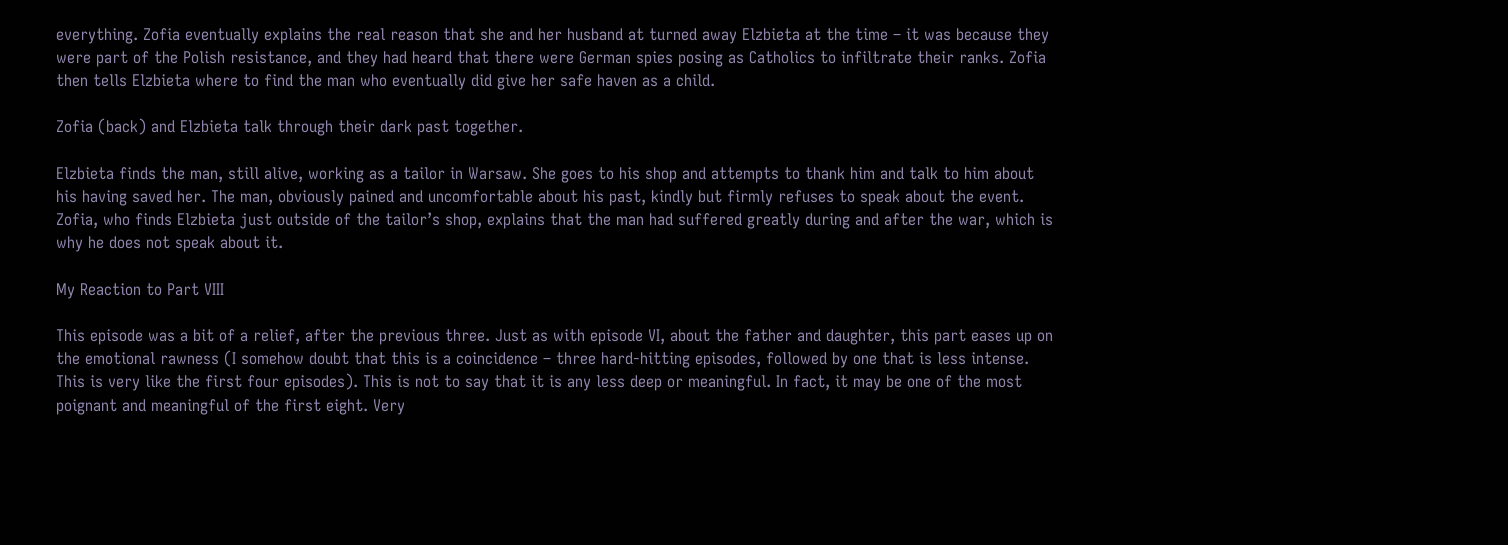everything. Zofia eventually explains the real reason that she and her husband at turned away Elzbieta at the time – it was because they were part of the Polish resistance, and they had heard that there were German spies posing as Catholics to infiltrate their ranks. Zofia then tells Elzbieta where to find the man who eventually did give her safe haven as a child.

Zofia (back) and Elzbieta talk through their dark past together.

Elzbieta finds the man, still alive, working as a tailor in Warsaw. She goes to his shop and attempts to thank him and talk to him about his having saved her. The man, obviously pained and uncomfortable about his past, kindly but firmly refuses to speak about the event. Zofia, who finds Elzbieta just outside of the tailor’s shop, explains that the man had suffered greatly during and after the war, which is why he does not speak about it.

My Reaction to Part VIII

This episode was a bit of a relief, after the previous three. Just as with episode VI, about the father and daughter, this part eases up on the emotional rawness (I somehow doubt that this is a coincidence – three hard-hitting episodes, followed by one that is less intense. This is very like the first four episodes). This is not to say that it is any less deep or meaningful. In fact, it may be one of the most poignant and meaningful of the first eight. Very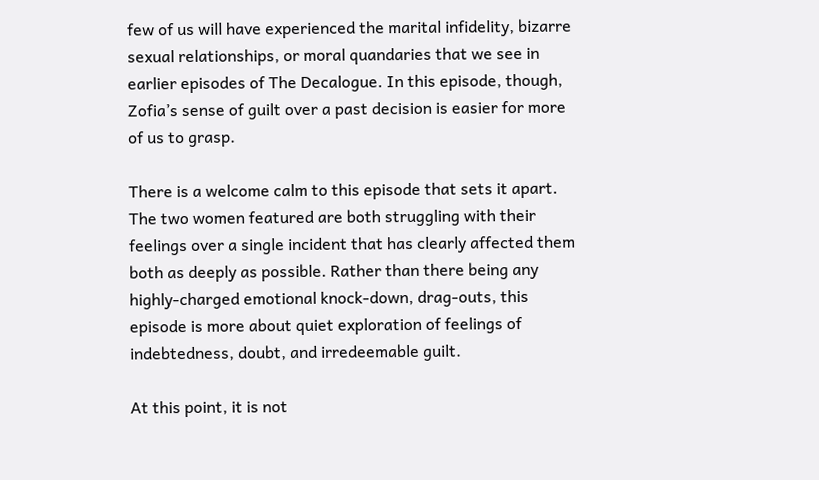few of us will have experienced the marital infidelity, bizarre sexual relationships, or moral quandaries that we see in earlier episodes of The Decalogue. In this episode, though, Zofia’s sense of guilt over a past decision is easier for more of us to grasp.

There is a welcome calm to this episode that sets it apart. The two women featured are both struggling with their feelings over a single incident that has clearly affected them both as deeply as possible. Rather than there being any highly-charged emotional knock-down, drag-outs, this episode is more about quiet exploration of feelings of indebtedness, doubt, and irredeemable guilt.

At this point, it is not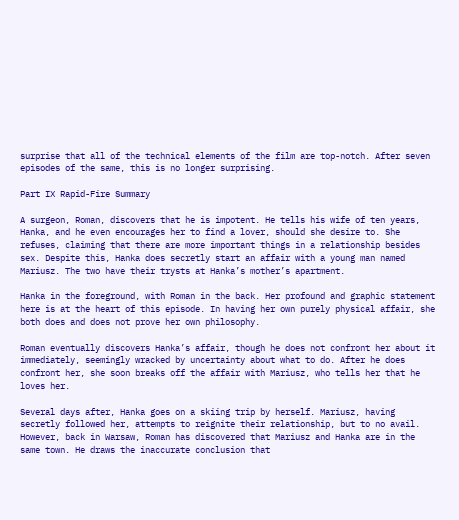surprise that all of the technical elements of the film are top-notch. After seven episodes of the same, this is no longer surprising.

Part IX Rapid-Fire Summary

A surgeon, Roman, discovers that he is impotent. He tells his wife of ten years, Hanka, and he even encourages her to find a lover, should she desire to. She refuses, claiming that there are more important things in a relationship besides sex. Despite this, Hanka does secretly start an affair with a young man named Mariusz. The two have their trysts at Hanka’s mother’s apartment.

Hanka in the foreground, with Roman in the back. Her profound and graphic statement here is at the heart of this episode. In having her own purely physical affair, she both does and does not prove her own philosophy.

Roman eventually discovers Hanka’s affair, though he does not confront her about it immediately, seemingly wracked by uncertainty about what to do. After he does confront her, she soon breaks off the affair with Mariusz, who tells her that he loves her.

Several days after, Hanka goes on a skiing trip by herself. Mariusz, having secretly followed her, attempts to reignite their relationship, but to no avail. However, back in Warsaw, Roman has discovered that Mariusz and Hanka are in the same town. He draws the inaccurate conclusion that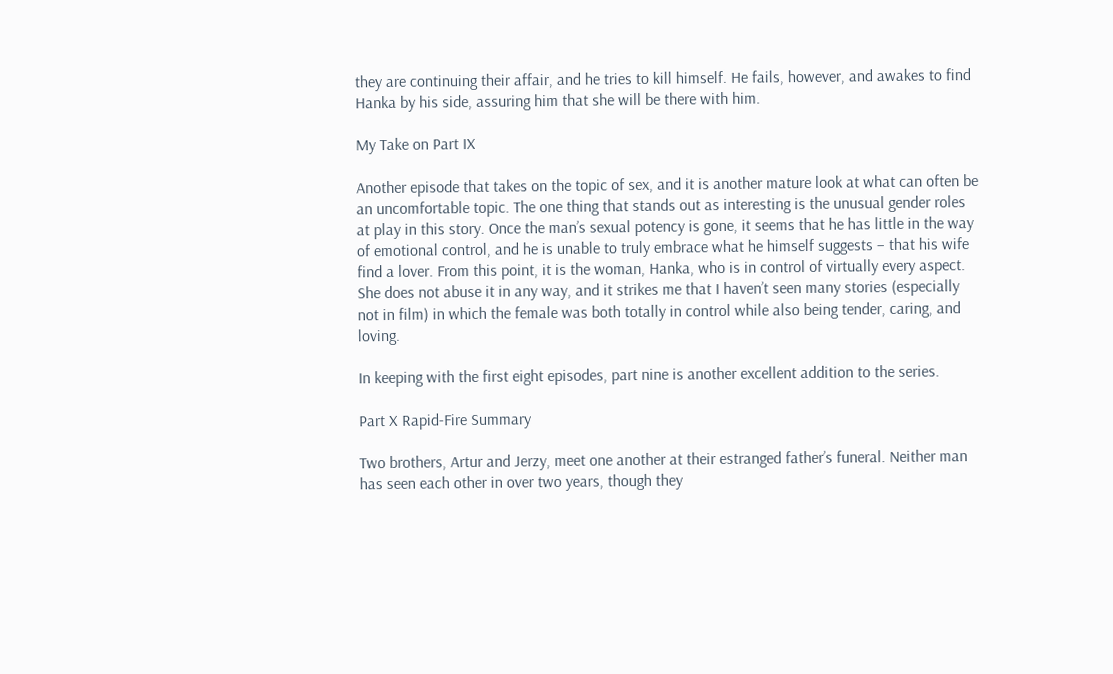they are continuing their affair, and he tries to kill himself. He fails, however, and awakes to find Hanka by his side, assuring him that she will be there with him.

My Take on Part IX

Another episode that takes on the topic of sex, and it is another mature look at what can often be an uncomfortable topic. The one thing that stands out as interesting is the unusual gender roles at play in this story. Once the man’s sexual potency is gone, it seems that he has little in the way of emotional control, and he is unable to truly embrace what he himself suggests – that his wife find a lover. From this point, it is the woman, Hanka, who is in control of virtually every aspect. She does not abuse it in any way, and it strikes me that I haven’t seen many stories (especially not in film) in which the female was both totally in control while also being tender, caring, and loving.

In keeping with the first eight episodes, part nine is another excellent addition to the series.

Part X Rapid-Fire Summary

Two brothers, Artur and Jerzy, meet one another at their estranged father’s funeral. Neither man has seen each other in over two years, though they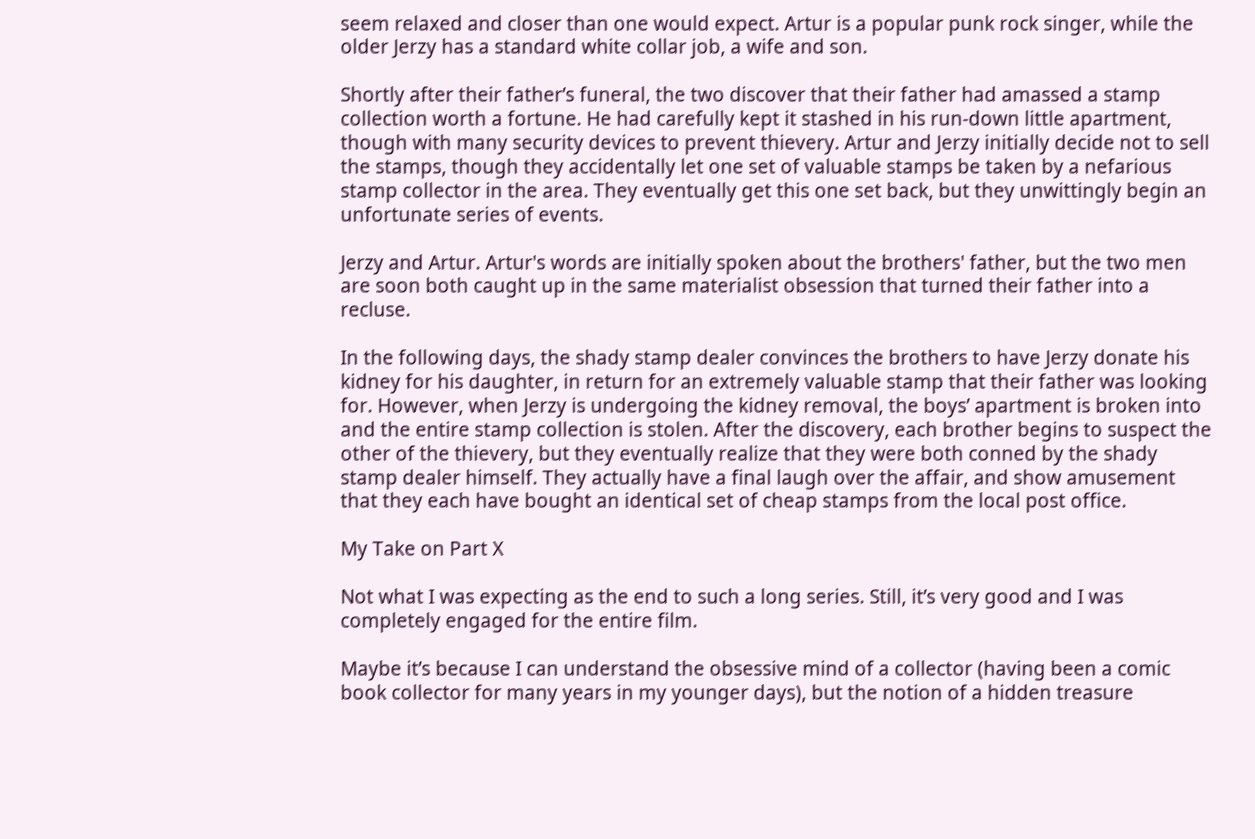seem relaxed and closer than one would expect. Artur is a popular punk rock singer, while the older Jerzy has a standard white collar job, a wife and son.

Shortly after their father’s funeral, the two discover that their father had amassed a stamp collection worth a fortune. He had carefully kept it stashed in his run-down little apartment, though with many security devices to prevent thievery. Artur and Jerzy initially decide not to sell the stamps, though they accidentally let one set of valuable stamps be taken by a nefarious stamp collector in the area. They eventually get this one set back, but they unwittingly begin an unfortunate series of events.

Jerzy and Artur. Artur's words are initially spoken about the brothers' father, but the two men are soon both caught up in the same materialist obsession that turned their father into a recluse.

In the following days, the shady stamp dealer convinces the brothers to have Jerzy donate his kidney for his daughter, in return for an extremely valuable stamp that their father was looking for. However, when Jerzy is undergoing the kidney removal, the boys’ apartment is broken into and the entire stamp collection is stolen. After the discovery, each brother begins to suspect the other of the thievery, but they eventually realize that they were both conned by the shady stamp dealer himself. They actually have a final laugh over the affair, and show amusement that they each have bought an identical set of cheap stamps from the local post office.

My Take on Part X

Not what I was expecting as the end to such a long series. Still, it’s very good and I was completely engaged for the entire film.

Maybe it’s because I can understand the obsessive mind of a collector (having been a comic book collector for many years in my younger days), but the notion of a hidden treasure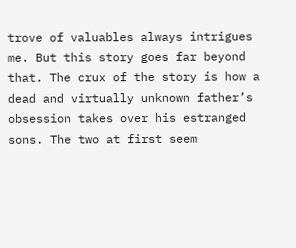trove of valuables always intrigues me. But this story goes far beyond that. The crux of the story is how a dead and virtually unknown father’s obsession takes over his estranged sons. The two at first seem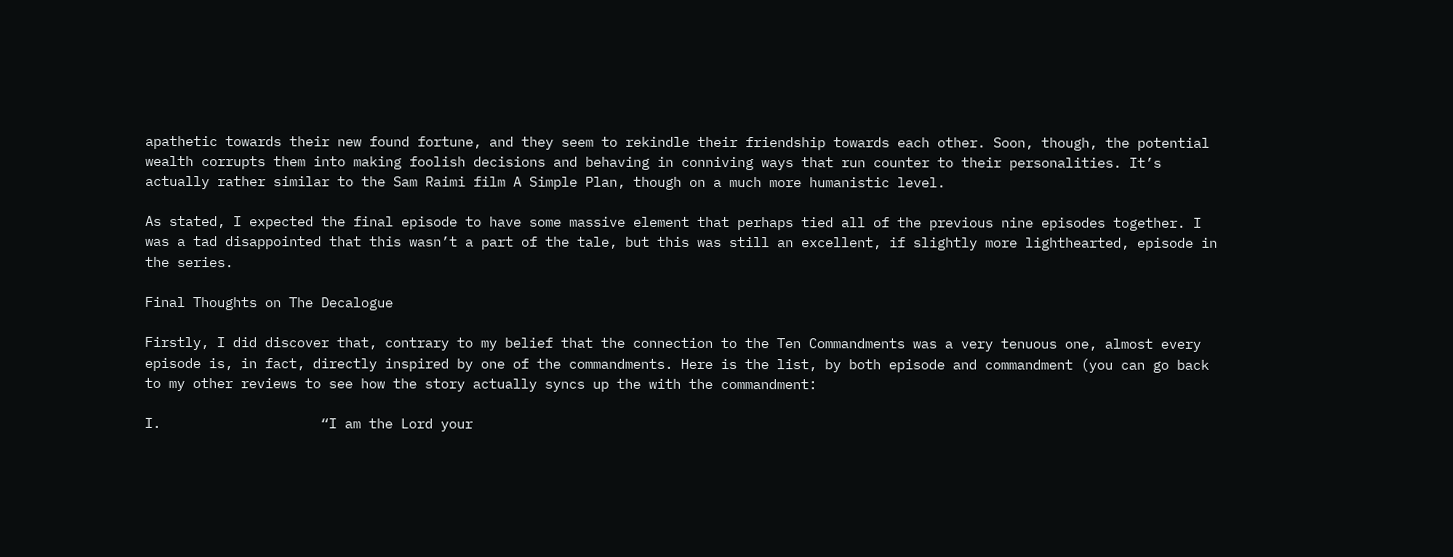apathetic towards their new found fortune, and they seem to rekindle their friendship towards each other. Soon, though, the potential wealth corrupts them into making foolish decisions and behaving in conniving ways that run counter to their personalities. It’s actually rather similar to the Sam Raimi film A Simple Plan, though on a much more humanistic level.

As stated, I expected the final episode to have some massive element that perhaps tied all of the previous nine episodes together. I was a tad disappointed that this wasn’t a part of the tale, but this was still an excellent, if slightly more lighthearted, episode in the series.

Final Thoughts on The Decalogue

Firstly, I did discover that, contrary to my belief that the connection to the Ten Commandments was a very tenuous one, almost every episode is, in fact, directly inspired by one of the commandments. Here is the list, by both episode and commandment (you can go back to my other reviews to see how the story actually syncs up the with the commandment:

I.                    “I am the Lord your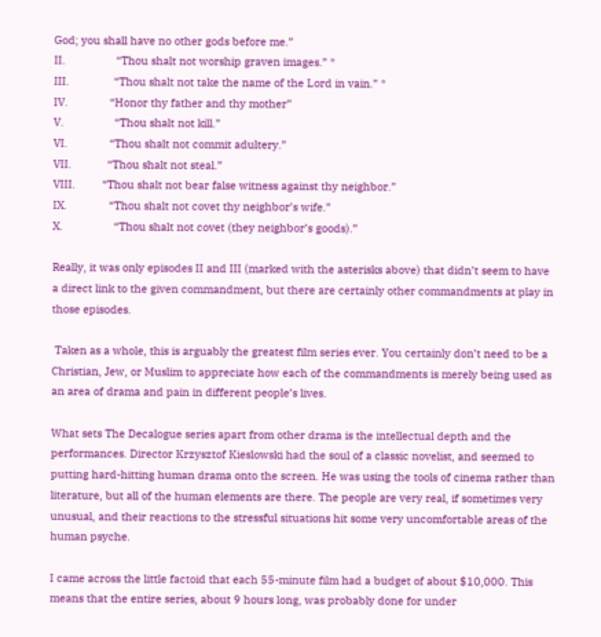God; you shall have no other gods before me.”
II.                 “Thou shalt not worship graven images.” *
III.               “Thou shalt not take the name of the Lord in vain.” *
IV.              “Honor thy father and thy mother”
V.                 “Thou shalt not kill.”
VI.              “Thou shalt not commit adultery.”
VII.            “Thou shalt not steal.”
VIII.         “Thou shalt not bear false witness against thy neighbor.”
IX.              “Thou shalt not covet thy neighbor’s wife.”
X.                 “Thou shalt not covet (they neighbor’s goods).”

Really, it was only episodes II and III (marked with the asterisks above) that didn’t seem to have a direct link to the given commandment, but there are certainly other commandments at play in those episodes.

 Taken as a whole, this is arguably the greatest film series ever. You certainly don’t need to be a Christian, Jew, or Muslim to appreciate how each of the commandments is merely being used as an area of drama and pain in different people’s lives.

What sets The Decalogue series apart from other drama is the intellectual depth and the performances. Director Krzysztof Kieslowski had the soul of a classic novelist, and seemed to putting hard-hitting human drama onto the screen. He was using the tools of cinema rather than literature, but all of the human elements are there. The people are very real, if sometimes very unusual, and their reactions to the stressful situations hit some very uncomfortable areas of the human psyche.

I came across the little factoid that each 55-minute film had a budget of about $10,000. This means that the entire series, about 9 hours long, was probably done for under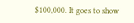$100,000. It goes to show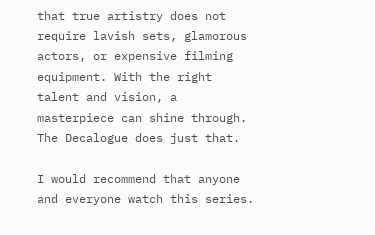that true artistry does not require lavish sets, glamorous actors, or expensive filming equipment. With the right talent and vision, a masterpiece can shine through. The Decalogue does just that.

I would recommend that anyone and everyone watch this series.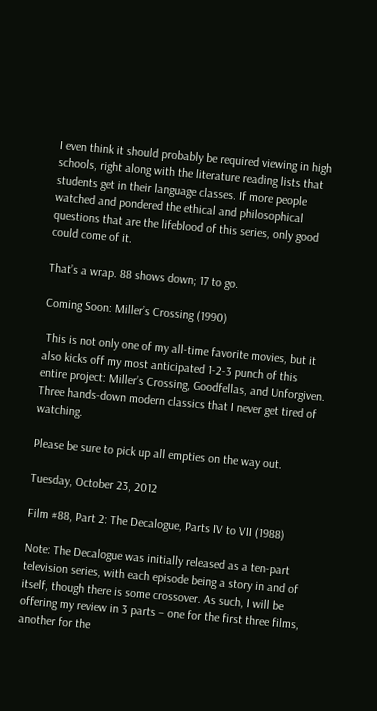I even think it should probably be required viewing in high schools, right along with the literature reading lists that students get in their language classes. If more people watched and pondered the ethical and philosophical questions that are the lifeblood of this series, only good could come of it.

That’s a wrap. 88 shows down; 17 to go.

Coming Soon: Miller’s Crossing (1990)

 This is not only one of my all-time favorite movies, but it also kicks off my most anticipated 1-2-3 punch of this entire project: Miller’s Crossing, Goodfellas, and Unforgiven. Three hands-down modern classics that I never get tired of watching.

Please be sure to pick up all empties on the way out.

Tuesday, October 23, 2012

Film #88, Part 2: The Decalogue, Parts IV to VII (1988)

Note: The Decalogue was initially released as a ten-part television series, with each episode being a story in and of itself, though there is some crossover. As such, I will be offering my review in 3 parts – one for the first three films, another for the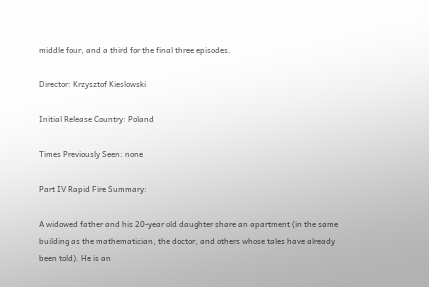middle four, and a third for the final three episodes.

Director: Krzysztof Kieslowski

Initial Release Country: Poland

Times Previously Seen: none

Part IV Rapid Fire Summary:

A widowed father and his 20-year old daughter share an apartment (in the same building as the mathematician, the doctor, and others whose tales have already been told). He is an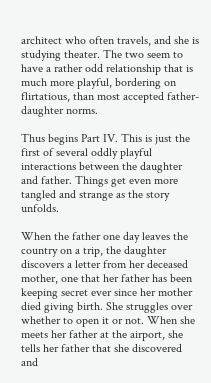architect who often travels, and she is studying theater. The two seem to have a rather odd relationship that is much more playful, bordering on flirtatious, than most accepted father-daughter norms.

Thus begins Part IV. This is just the first of several oddly playful interactions between the daughter and father. Things get even more tangled and strange as the story unfolds.

When the father one day leaves the country on a trip, the daughter discovers a letter from her deceased mother, one that her father has been keeping secret ever since her mother died giving birth. She struggles over whether to open it or not. When she meets her father at the airport, she tells her father that she discovered and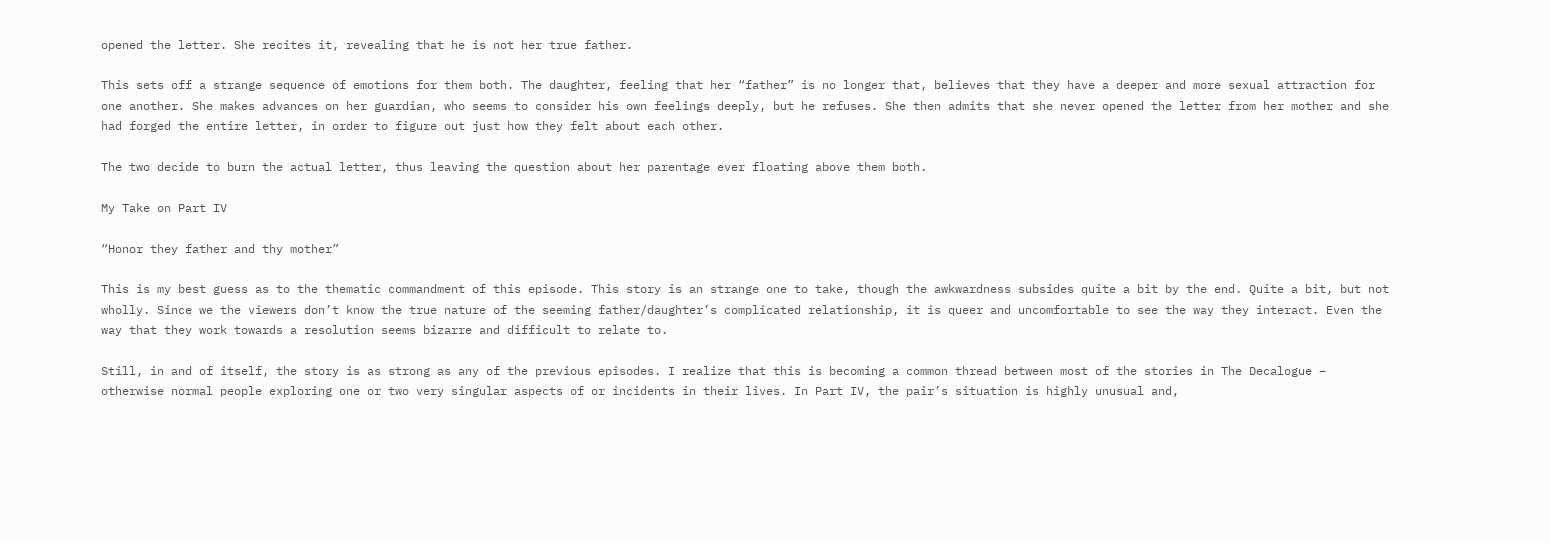opened the letter. She recites it, revealing that he is not her true father.

This sets off a strange sequence of emotions for them both. The daughter, feeling that her “father” is no longer that, believes that they have a deeper and more sexual attraction for one another. She makes advances on her guardian, who seems to consider his own feelings deeply, but he refuses. She then admits that she never opened the letter from her mother and she had forged the entire letter, in order to figure out just how they felt about each other.

The two decide to burn the actual letter, thus leaving the question about her parentage ever floating above them both.

My Take on Part IV

“Honor they father and thy mother”

This is my best guess as to the thematic commandment of this episode. This story is an strange one to take, though the awkwardness subsides quite a bit by the end. Quite a bit, but not wholly. Since we the viewers don’t know the true nature of the seeming father/daughter’s complicated relationship, it is queer and uncomfortable to see the way they interact. Even the way that they work towards a resolution seems bizarre and difficult to relate to.

Still, in and of itself, the story is as strong as any of the previous episodes. I realize that this is becoming a common thread between most of the stories in The Decalogue – otherwise normal people exploring one or two very singular aspects of or incidents in their lives. In Part IV, the pair’s situation is highly unusual and,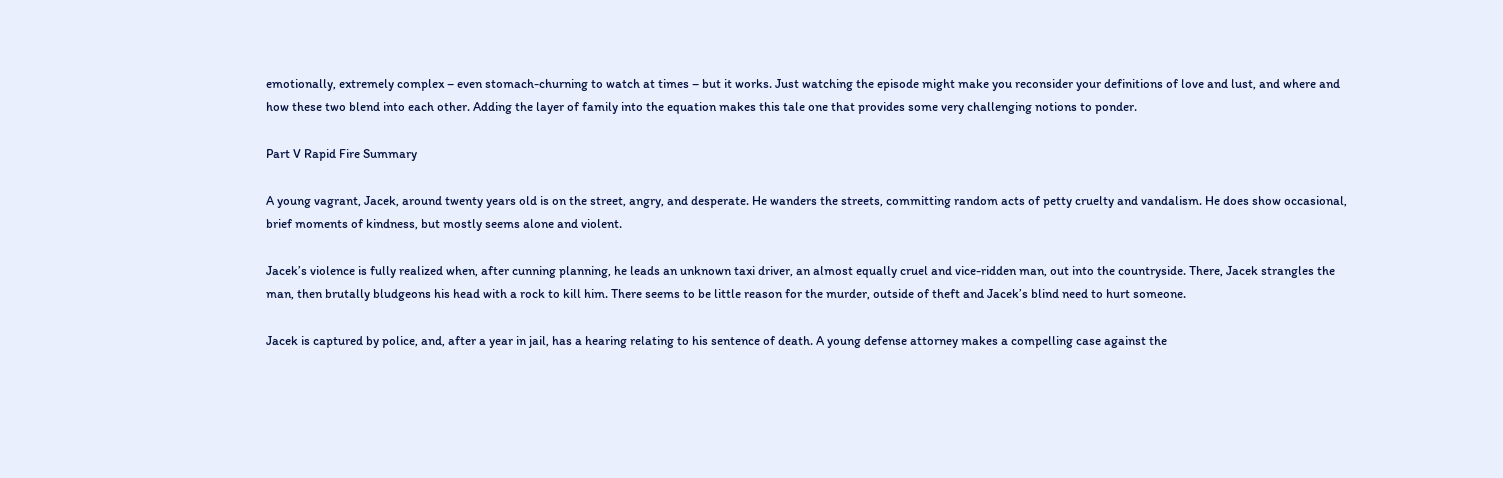emotionally, extremely complex – even stomach-churning to watch at times – but it works. Just watching the episode might make you reconsider your definitions of love and lust, and where and how these two blend into each other. Adding the layer of family into the equation makes this tale one that provides some very challenging notions to ponder.

Part V Rapid Fire Summary

A young vagrant, Jacek, around twenty years old is on the street, angry, and desperate. He wanders the streets, committing random acts of petty cruelty and vandalism. He does show occasional, brief moments of kindness, but mostly seems alone and violent.

Jacek’s violence is fully realized when, after cunning planning, he leads an unknown taxi driver, an almost equally cruel and vice-ridden man, out into the countryside. There, Jacek strangles the man, then brutally bludgeons his head with a rock to kill him. There seems to be little reason for the murder, outside of theft and Jacek’s blind need to hurt someone.

Jacek is captured by police, and, after a year in jail, has a hearing relating to his sentence of death. A young defense attorney makes a compelling case against the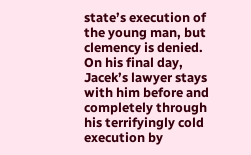state’s execution of the young man, but clemency is denied. On his final day, Jacek’s lawyer stays with him before and completely through his terrifyingly cold execution by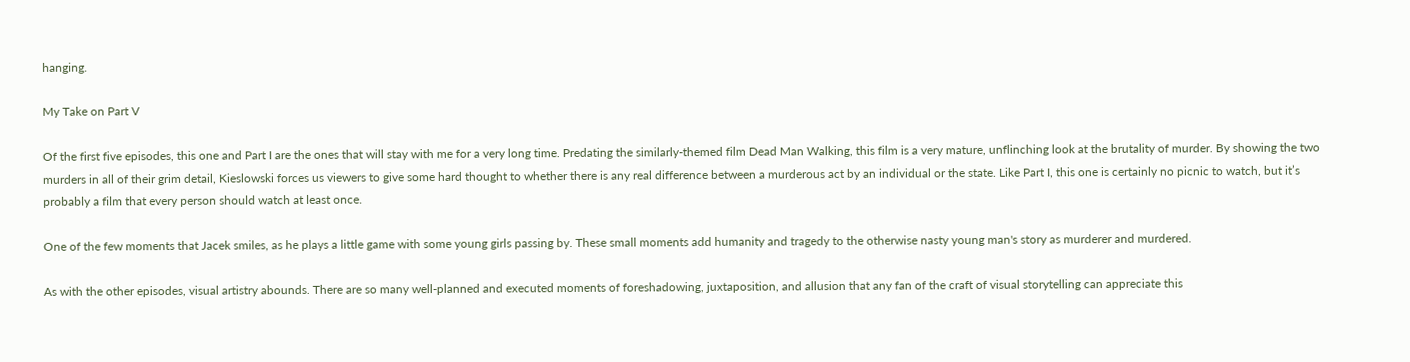hanging.

My Take on Part V

Of the first five episodes, this one and Part I are the ones that will stay with me for a very long time. Predating the similarly-themed film Dead Man Walking, this film is a very mature, unflinching look at the brutality of murder. By showing the two murders in all of their grim detail, Kieslowski forces us viewers to give some hard thought to whether there is any real difference between a murderous act by an individual or the state. Like Part I, this one is certainly no picnic to watch, but it’s probably a film that every person should watch at least once.

One of the few moments that Jacek smiles, as he plays a little game with some young girls passing by. These small moments add humanity and tragedy to the otherwise nasty young man's story as murderer and murdered.

As with the other episodes, visual artistry abounds. There are so many well-planned and executed moments of foreshadowing, juxtaposition, and allusion that any fan of the craft of visual storytelling can appreciate this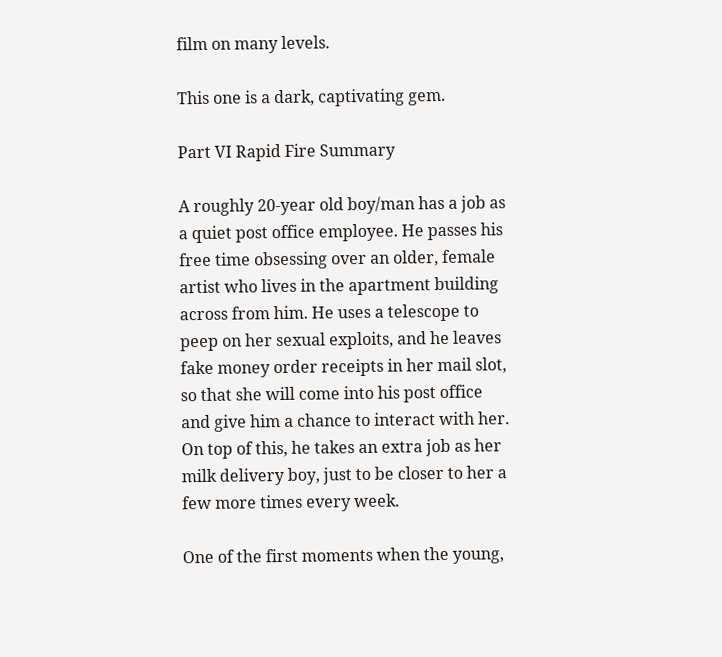film on many levels.

This one is a dark, captivating gem.

Part VI Rapid Fire Summary

A roughly 20-year old boy/man has a job as a quiet post office employee. He passes his free time obsessing over an older, female artist who lives in the apartment building across from him. He uses a telescope to peep on her sexual exploits, and he leaves fake money order receipts in her mail slot, so that she will come into his post office and give him a chance to interact with her. On top of this, he takes an extra job as her milk delivery boy, just to be closer to her a few more times every week.

One of the first moments when the young,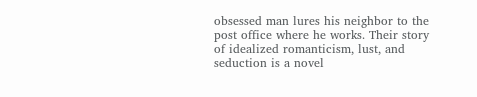obsessed man lures his neighbor to the post office where he works. Their story of idealized romanticism, lust, and seduction is a novel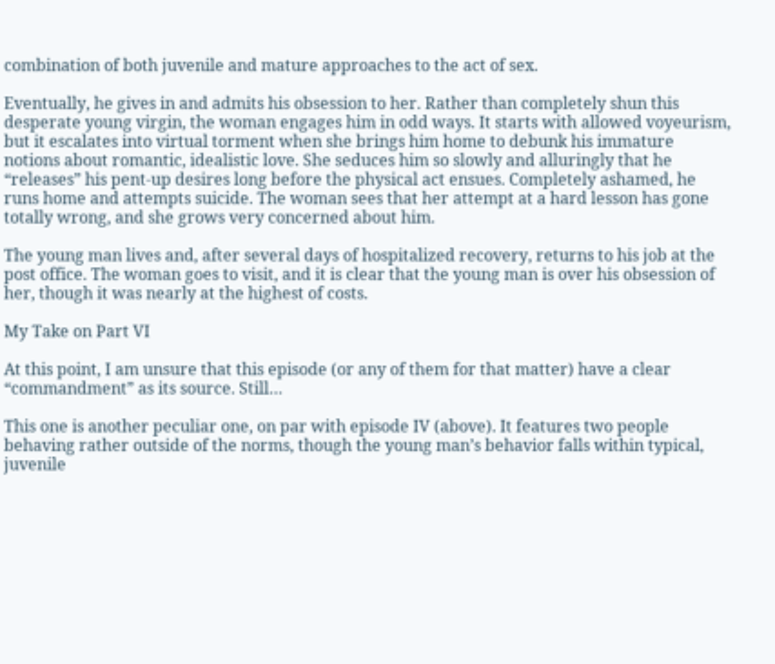combination of both juvenile and mature approaches to the act of sex.

Eventually, he gives in and admits his obsession to her. Rather than completely shun this desperate young virgin, the woman engages him in odd ways. It starts with allowed voyeurism, but it escalates into virtual torment when she brings him home to debunk his immature notions about romantic, idealistic love. She seduces him so slowly and alluringly that he “releases” his pent-up desires long before the physical act ensues. Completely ashamed, he runs home and attempts suicide. The woman sees that her attempt at a hard lesson has gone totally wrong, and she grows very concerned about him.

The young man lives and, after several days of hospitalized recovery, returns to his job at the post office. The woman goes to visit, and it is clear that the young man is over his obsession of her, though it was nearly at the highest of costs.

My Take on Part VI

At this point, I am unsure that this episode (or any of them for that matter) have a clear “commandment” as its source. Still…

This one is another peculiar one, on par with episode IV (above). It features two people behaving rather outside of the norms, though the young man’s behavior falls within typical, juvenile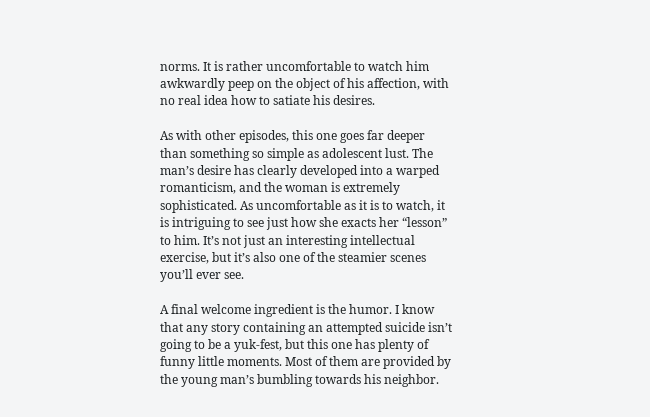norms. It is rather uncomfortable to watch him awkwardly peep on the object of his affection, with no real idea how to satiate his desires.

As with other episodes, this one goes far deeper than something so simple as adolescent lust. The man’s desire has clearly developed into a warped romanticism, and the woman is extremely sophisticated. As uncomfortable as it is to watch, it is intriguing to see just how she exacts her “lesson” to him. It’s not just an interesting intellectual exercise, but it’s also one of the steamier scenes you’ll ever see.

A final welcome ingredient is the humor. I know that any story containing an attempted suicide isn’t going to be a yuk-fest, but this one has plenty of funny little moments. Most of them are provided by the young man’s bumbling towards his neighbor.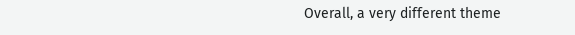Overall, a very different theme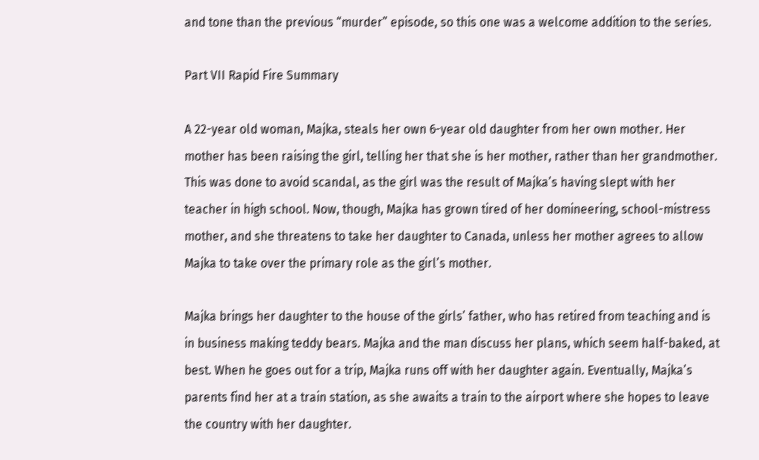and tone than the previous “murder” episode, so this one was a welcome addition to the series.

Part VII Rapid Fire Summary

A 22-year old woman, Majka, steals her own 6-year old daughter from her own mother. Her mother has been raising the girl, telling her that she is her mother, rather than her grandmother. This was done to avoid scandal, as the girl was the result of Majka’s having slept with her teacher in high school. Now, though, Majka has grown tired of her domineering, school-mistress mother, and she threatens to take her daughter to Canada, unless her mother agrees to allow Majka to take over the primary role as the girl’s mother.

Majka brings her daughter to the house of the girls’ father, who has retired from teaching and is in business making teddy bears. Majka and the man discuss her plans, which seem half-baked, at best. When he goes out for a trip, Majka runs off with her daughter again. Eventually, Majka’s parents find her at a train station, as she awaits a train to the airport where she hopes to leave the country with her daughter.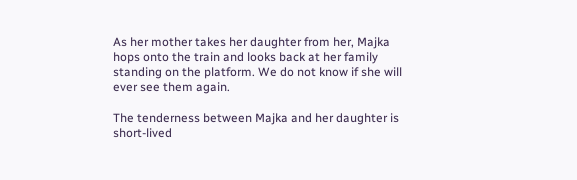As her mother takes her daughter from her, Majka hops onto the train and looks back at her family standing on the platform. We do not know if she will ever see them again.

The tenderness between Majka and her daughter is short-lived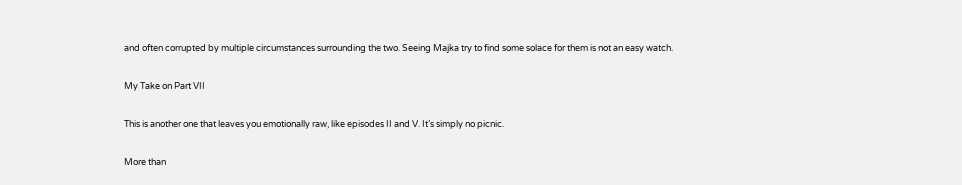and often corrupted by multiple circumstances surrounding the two. Seeing Majka try to find some solace for them is not an easy watch.

My Take on Part VII

This is another one that leaves you emotionally raw, like episodes II and V. It’s simply no picnic.

More than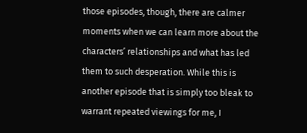those episodes, though, there are calmer moments when we can learn more about the characters’ relationships and what has led them to such desperation. While this is another episode that is simply too bleak to warrant repeated viewings for me, I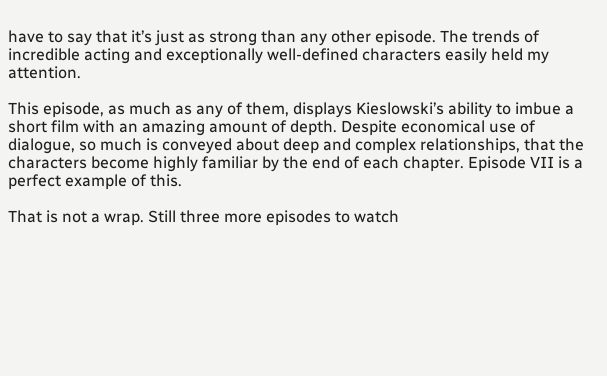have to say that it’s just as strong than any other episode. The trends of incredible acting and exceptionally well-defined characters easily held my attention.

This episode, as much as any of them, displays Kieslowski’s ability to imbue a short film with an amazing amount of depth. Despite economical use of dialogue, so much is conveyed about deep and complex relationships, that the characters become highly familiar by the end of each chapter. Episode VII is a perfect example of this.

That is not a wrap. Still three more episodes to watch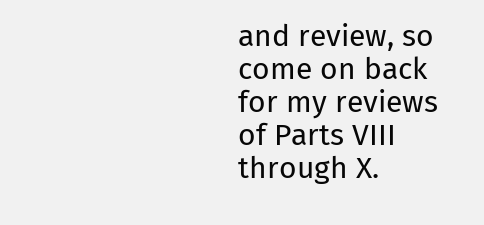and review, so come on back for my reviews of Parts VIII through X.